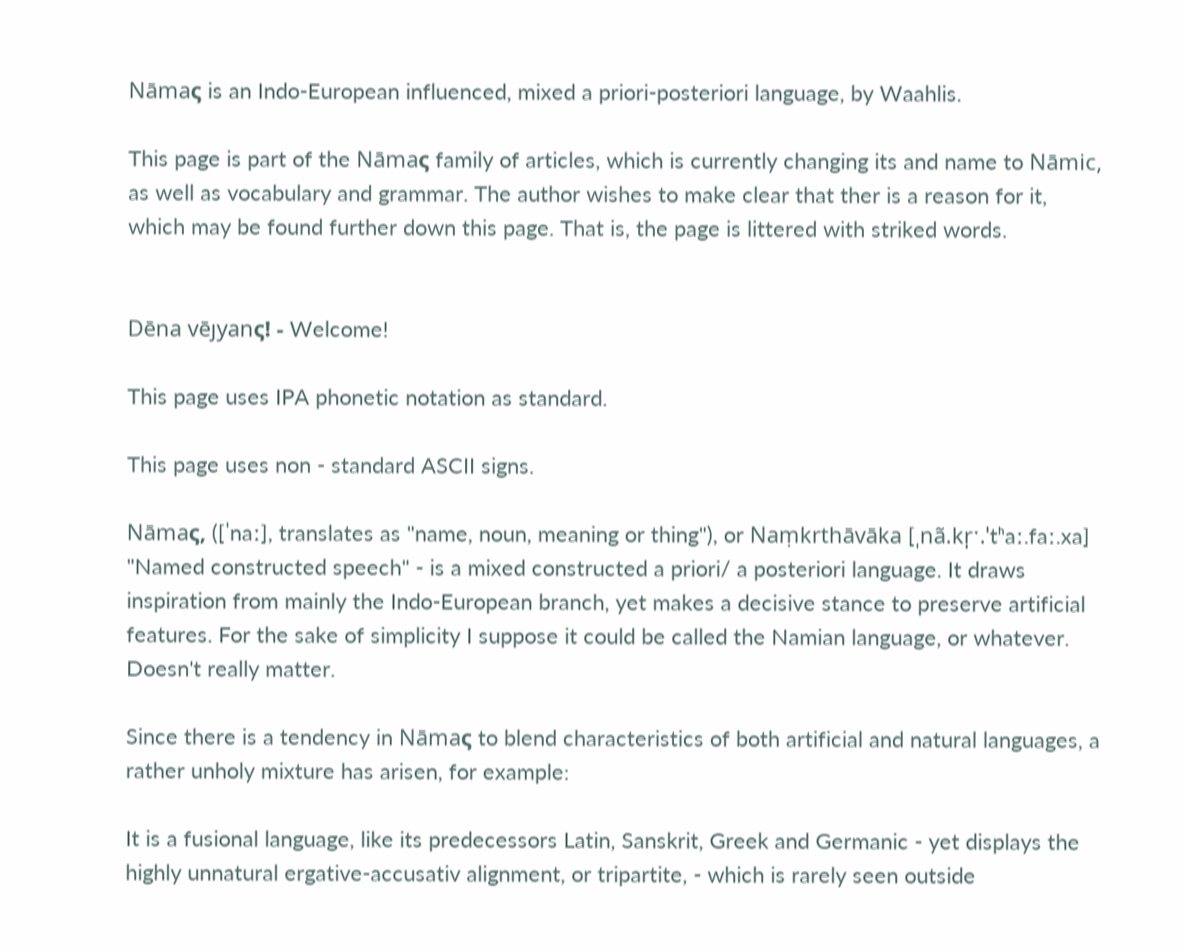Nāmaς is an Indo-European influenced, mixed a priori-posteriori language, by Waahlis.

This page is part of the Nāmaς family of articles, which is currently changing its and name to Nāmic, as well as vocabulary and grammar. The author wishes to make clear that ther is a reason for it, which may be found further down this page. That is, the page is littered with striked words.


Dēna vēȷyanς! - Welcome!

This page uses IPA phonetic notation as standard.

This page uses non - standard ASCII signs.

Nāmaς, ([ˈnaː], translates as "name, noun, meaning or thing"), or Naṃkrthāvāka [ˌnã.kr̩ˑ.ˈtʰaː.faː.xa] "Named constructed speech" - is a mixed constructed a priori/ a posteriori language. It draws inspiration from mainly the Indo-European branch, yet makes a decisive stance to preserve artificial features. For the sake of simplicity I suppose it could be called the Namian language, or whatever. Doesn't really matter.

Since there is a tendency in Nāmaς to blend characteristics of both artificial and natural languages, a rather unholy mixture has arisen, for example:

It is a fusional language, like its predecessors Latin, Sanskrit, Greek and Germanic - yet displays the highly unnatural ergative-accusativ alignment, or tripartite, - which is rarely seen outside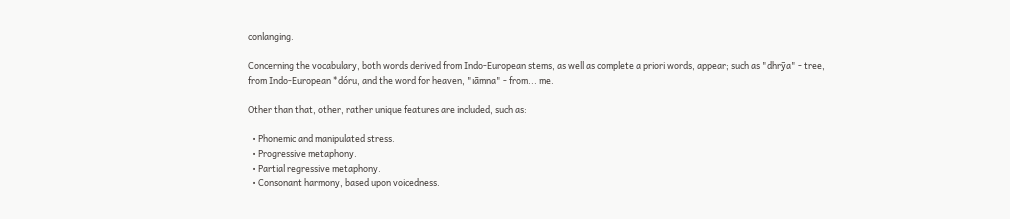conlanging.

Concerning the vocabulary, both words derived from Indo-European stems, as well as complete a priori words, appear; such as "dhrȳa" - tree, from Indo-European *dóru, and the word for heaven, "ıāmna" - from... me.

Other than that, other, rather unique features are included, such as:

  • Phonemic and manipulated stress.
  • Progressive metaphony.
  • Partial regressive metaphony.
  • Consonant harmony, based upon voicedness.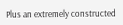Plus an extremely constructed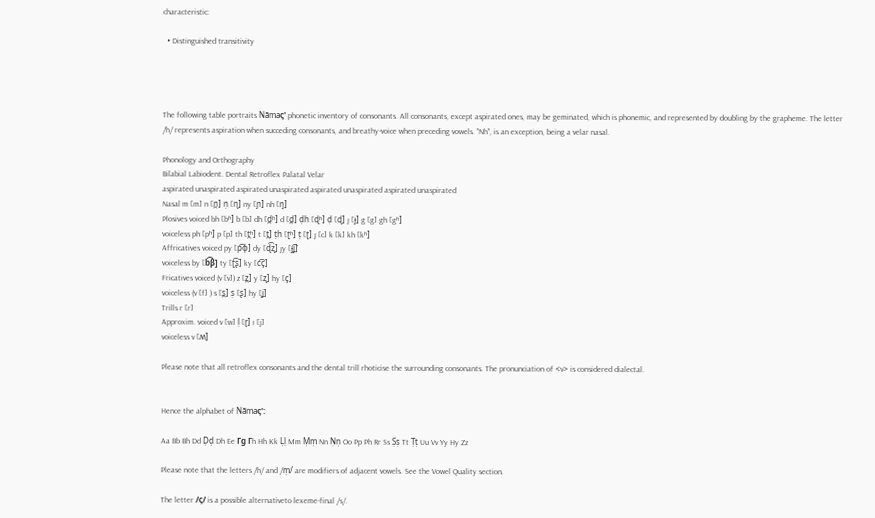characteristic:

  • Distinguished transitivity




The following table portraits Nāmaς' phonetic inventory of consonants. All consonants, except aspirated ones, may be geminated, which is phonemic, and represented by doubling by the grapheme. The letter /h/ represents aspiration when succeding consonants, and breathy-voice when preceding vowels. "Nh", is an exception, being a velar nasal.

Phonology and Orthography
Bilabial Labiodent. Dental Retroflex Palatal Velar
aspirated unaspirated aspirated unaspirated aspirated unaspirated aspirated unaspirated
Nasal m [m] n [n̪] ṇ [ɳ] ny [ɲ] nh [ŋ]
Plosives voiced bh [bʱ] b [b] dh [d̪ʱ] d [d̪] ḍh [ɖʱ] ḍ [ɖ] ȷ [ɟ] g [g] gh [gʱ]
voiceless ph [pʰ] p [p] th [t̪ʰ] t [t̪] ṭh [ʈʰ] ṭ [ʈ] ȷ [c] k [k] kh [kʰ]
Affricatives voiced py [p͡ɸ] dy [ɖ͡ʐ] ȷy [ɟ͡ʝ]
voiceless by [b͡β] ty [ʈ͡ʂ] ky [c͡ç]
Fricatives voiced (v [v]) z [z̪] y [ʐ] hy [ç]
voiceless (v [f] ) s [s̪] ṣ [ʂ] hy [ʝ]
Trills r [r]
Approxim. voiced v [w] ḷ [ɽ] ı [j]
voiceless v [ʍ]

Please note that all retroflex consonants and the dental trill rhoticise the surrounding consonants. The pronunciation of <v> is considered dialectal.


Hence the alphabet of Nāmaς':

Aa Bb Bh Dd Ḍḍ Dh Ee Γg Γh Hh Kk Ḷḷ Mm Ṃṃ Nn Ṇṇ Oo Pp Ph Rr Ss Ṣṣ Tt Ṭṭ Uu Vv Yy Hy Zz

Please note that the letters /h/ and /ṃ/ are modifiers of adjacent vowels. See the Vowel Quality section.

The letter /ς/ is a possible alternativeto lexeme-final /s/.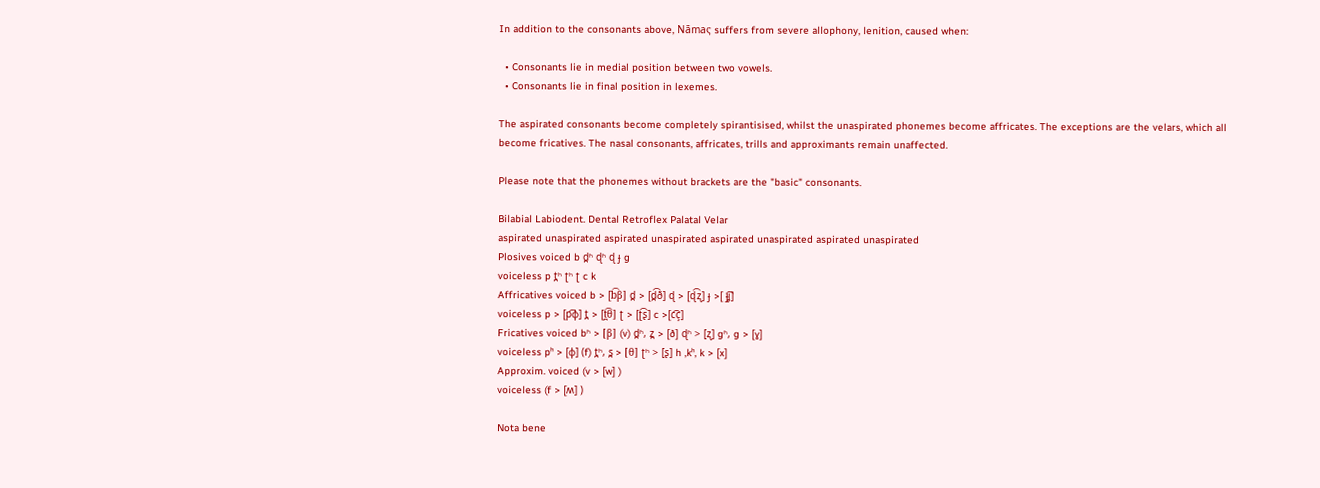In addition to the consonants above, Nāmaς suffers from severe allophony, lenition, caused when:

  • Consonants lie in medial position between two vowels.
  • Consonants lie in final position in lexemes.

The aspirated consonants become completely spirantisised, whilst the unaspirated phonemes become affricates. The exceptions are the velars, which all become fricatives. The nasal consonants, affricates, trills and approximants remain unaffected.

Please note that the phonemes without brackets are the "basic" consonants.

Bilabial Labiodent. Dental Retroflex Palatal Velar
aspirated unaspirated aspirated unaspirated aspirated unaspirated aspirated unaspirated
Plosives voiced b d̪ʱ ɖʱ ɖ ɟ g
voiceless p t̪ʰ ʈʰ ʈ c k
Affricatives voiced b > [b͡β] d̪ > [d̪͡ð] ɖ > [ɖ͡ʐ] ɟ >[ ɟ͡ʝ]
voiceless p > [p͡ɸ] t̪ > [t̪͡θ] ʈ > [ʈ͡ʂ] c >[c͡ç]
Fricatives voiced bʱ > [β] (v) d̪ʱ, z̪ > [ð] ɖʱ > [ʐ] gʱ, g > [ɣ]
voiceless pʰ > [ɸ] (f) t̪ʰ, s̪ > [θ] ʈʰ > [ʂ] h ,kʰ, k > [x]
Approxim. voiced (v > [w] )
voiceless (f > [ʍ] )

Nota bene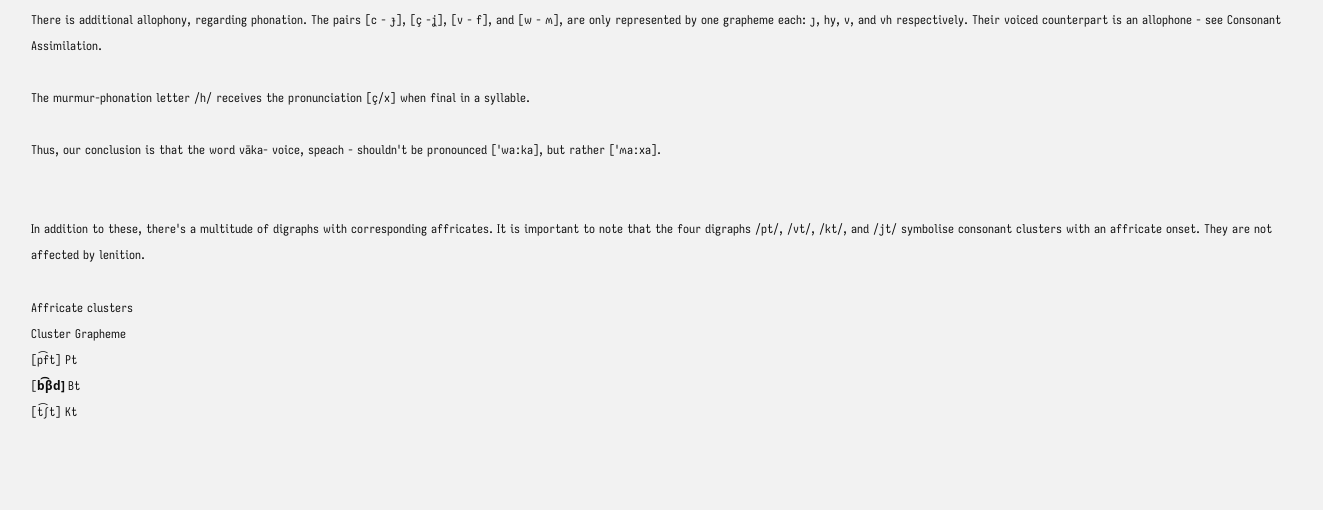There is additional allophony, regarding phonation. The pairs [c - ɟ], [ç -ʝ], [v - f], and [w - ʍ], are only represented by one grapheme each: ȷ, hy, v, and vh respectively. Their voiced counterpart is an allophone - see Consonant Assimilation.

The murmur-phonation letter /h/ receives the pronunciation [ç/x] when final in a syllable.

Thus, our conclusion is that the word vāka- voice, speach - shouldn't be pronounced [ˈwaːka], but rather [ˈʍaːxa].


In addition to these, there's a multitude of digraphs with corresponding affricates. It is important to note that the four digraphs /pt/, /vt/, /kt/, and /jt/ symbolise consonant clusters with an affricate onset. They are not affected by lenition.

Affricate clusters
Cluster Grapheme
[p͡ft] Pt
[b͡βd] Bt
[t͡ʃt] Kt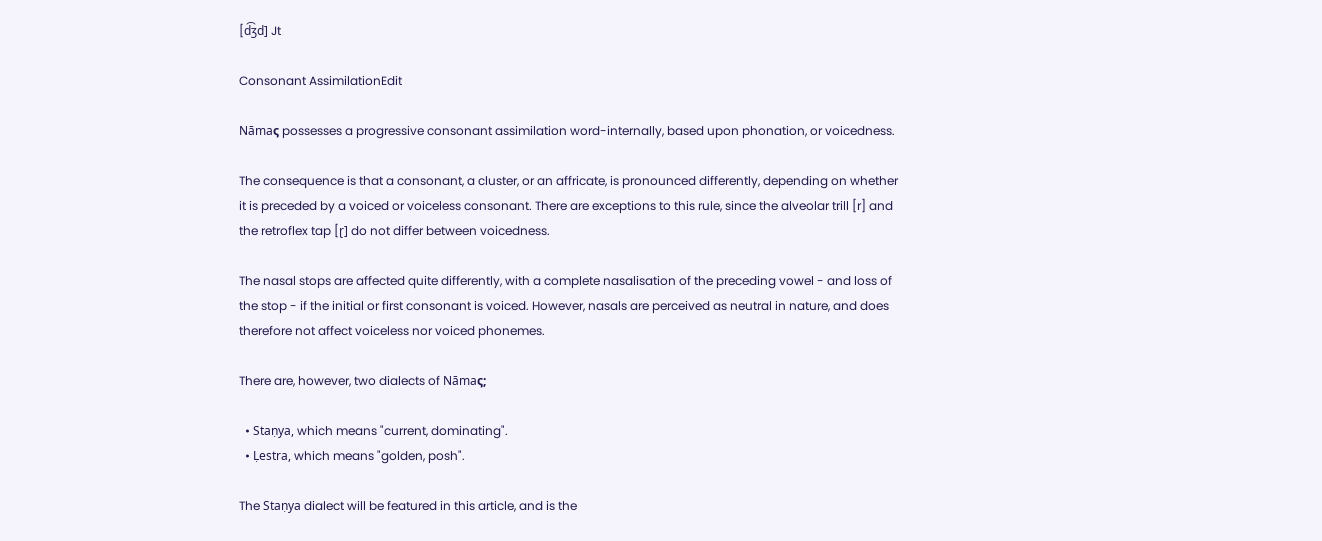[d͡ʒd] Jt

Consonant AssimilationEdit

Nāmaς possesses a progressive consonant assimilation word-internally, based upon phonation, or voicedness.

The consequence is that a consonant, a cluster, or an affricate, is pronounced differently, depending on whether it is preceded by a voiced or voiceless consonant. There are exceptions to this rule, since the alveolar trill [r] and the retroflex tap [ɽ] do not differ between voicedness.

The nasal stops are affected quite differently, with a complete nasalisation of the preceding vowel - and loss of the stop - if the initial or first consonant is voiced. However, nasals are perceived as neutral in nature, and does therefore not affect voiceless nor voiced phonemes.

There are, however, two dialects of Nāmaς;

  • Staṇya, which means "current, dominating".
  • Ḷestra, which means "golden, posh".

The Staṇya dialect will be featured in this article, and is the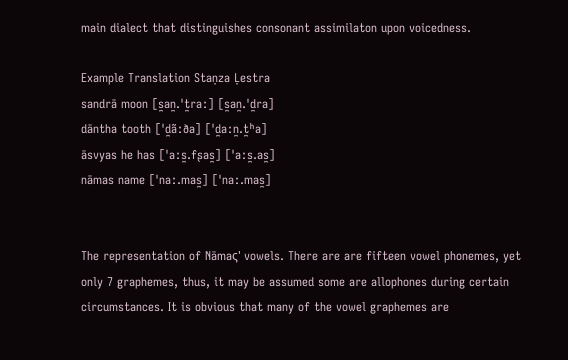main dialect that distinguishes consonant assimilaton upon voicedness.

Example Translation Staṇza Ḷestra
sandrā moon [s̪an̪.ˈt̪raː] [s̪an̪.ˈd̪ra]
dāntha tooth [ˈd̪ãːða] [ˈd̪aːn̪.t̪ʰa]
āsvyas he has [ˈaːs̪.fʂas̪] [ˈaːs̪.as̪]
nāmas name [ˈnaː.mas̪] [ˈnaː.mas̪]


The representation of Nāmaς' vowels. There are are fifteen vowel phonemes, yet only 7 graphemes, thus, it may be assumed some are allophones during certain circumstances. It is obvious that many of the vowel graphemes are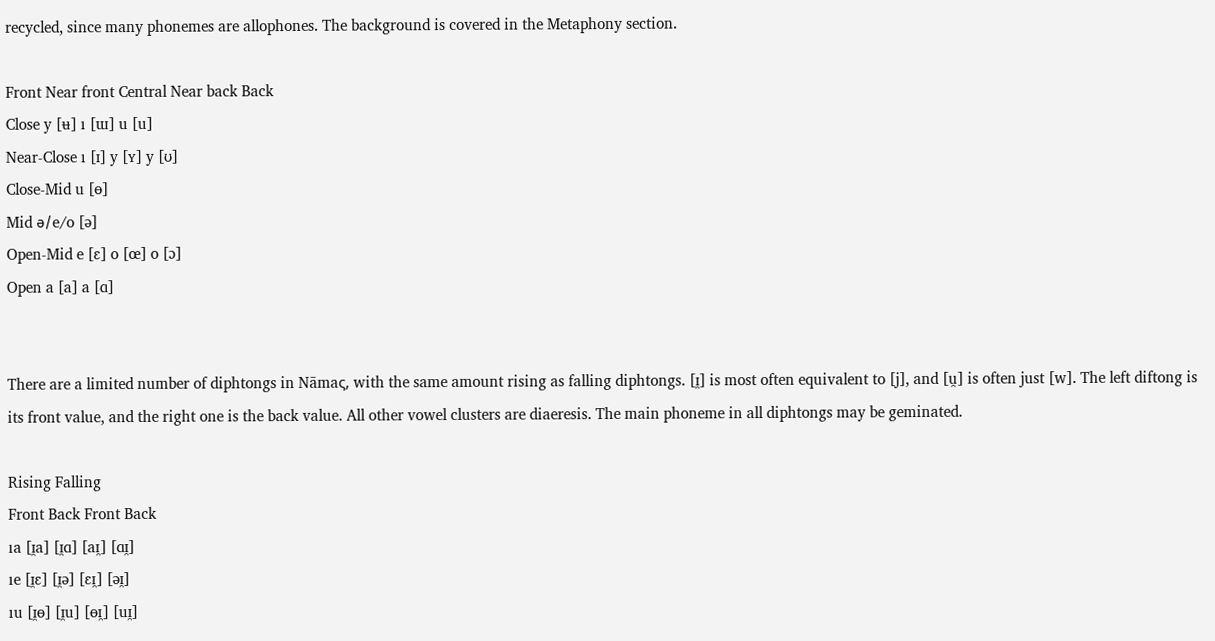recycled, since many phonemes are allophones. The background is covered in the Metaphony section.

Front Near front Central Near back Back
Close y [ʉ] ı [ɯ] u [u]
Near-Close ı [ɪ] y [ʏ] y [ʊ]
Close-Mid u [ɵ]
Mid ә/e/o [ə]
Open-Mid e [ɛ] o [œ] o [ɔ]
Open a [a] a [ɑ]


There are a limited number of diphtongs in Nāmaς, with the same amount rising as falling diphtongs. [ɪ̯] is most often equivalent to [j], and [u̯] is often just [w]. The left diftong is its front value, and the right one is the back value. All other vowel clusters are diaeresis. The main phoneme in all diphtongs may be geminated.

Rising Falling
Front Back Front Back
ıa [ɪ̯a] [ɪ̯ɑ] [aɪ̯] [ɑɪ̯]
ıe [ɪ̯ɛ] [ɪ̯ə] [ɛɪ̯] [əɪ̯]
ıu [ɪ̯ɵ] [ɪ̯u] [ɵɪ̯] [uɪ̯]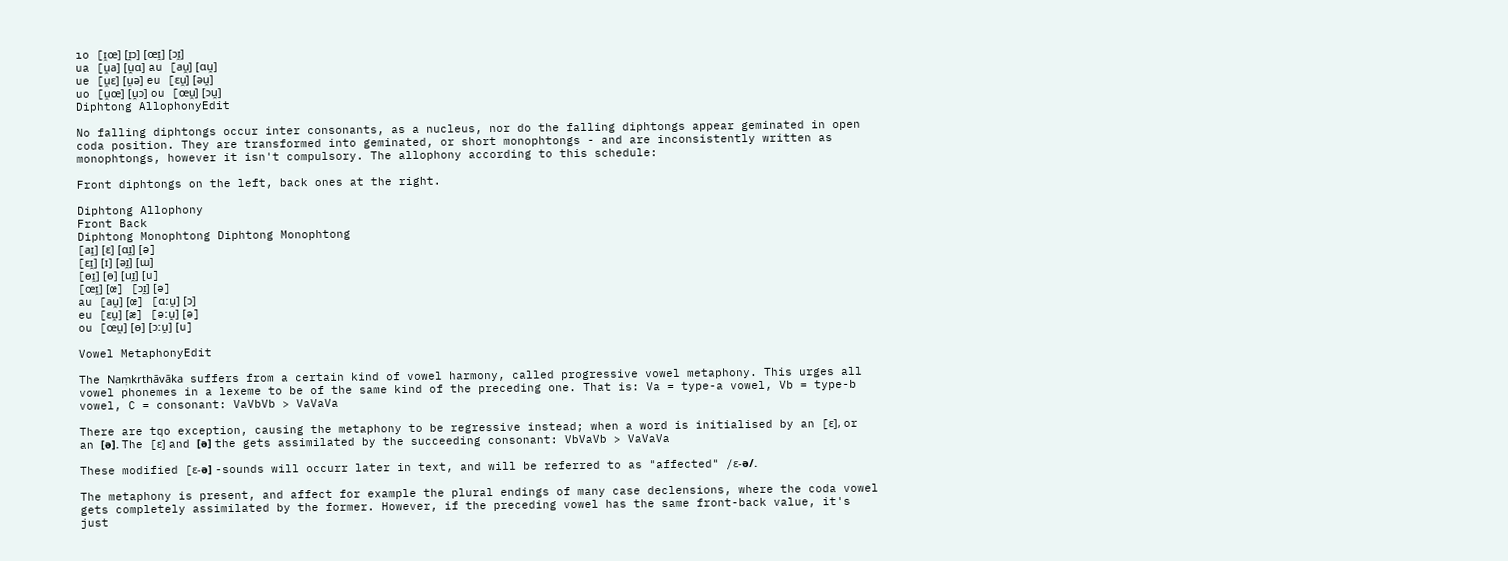ıo [ɪ̯œ] [ɪ̯ɔ] [œɪ̯] [ɔɪ̯]
ua [u̯a] [u̯ɑ] au [au̯] [ɑu̯]
ue [u̯ɛ] [u̯ə] eu [ɛu̯] [əu̯]
uo [u̯œ] [u̯ɔ] ou [œu̯] [ɔu̯]
Diphtong AllophonyEdit

No falling diphtongs occur inter consonants, as a nucleus, nor do the falling diphtongs appear geminated in open coda position. They are transformed into geminated, or short monophtongs - and are inconsistently written as monophtongs, however it isn't compulsory. The allophony according to this schedule:

Front diphtongs on the left, back ones at the right.

Diphtong Allophony
Front Back
Diphtong Monophtong Diphtong Monophtong
[aɪ̯] [ɛ] [ɑɪ̯] [ə]
[ɛɪ̯] [ɪ] [əɪ̯] [ɯ]
[ɵɪ̯] [ɵ] [uɪ̯] [u]
[œɪ̯] [œ] [ɔɪ̯] [ə]
au [au̯] [œ] [ɑːu̯] [ɔ]
eu [ɛu̯] [æ] [əːu̯] [ə]
ou [œu̯] [ɵ] [ɔːu̯] [u]

Vowel MetaphonyEdit

The Naṃkrthāvāka suffers from a certain kind of vowel harmony, called progressive vowel metaphony. This urges all vowel phonemes in a lexeme to be of the same kind of the preceding one. That is: Va = type-a vowel, Vb = type-b vowel, C = consonant: VaVbVb > VaVaVa

There are tqo exception, causing the metaphony to be regressive instead; when a word is initialised by an [ɛ], or an [ә]. The [ɛ] and [ә] the gets assimilated by the succeeding consonant: VbVaVb > VaVaVa

These modified [ɛ-ә] -sounds will occurr later in text, and will be referred to as "affected" /ɛ-ә/.

The metaphony is present, and affect for example the plural endings of many case declensions, where the coda vowel gets completely assimilated by the former. However, if the preceding vowel has the same front-back value, it's just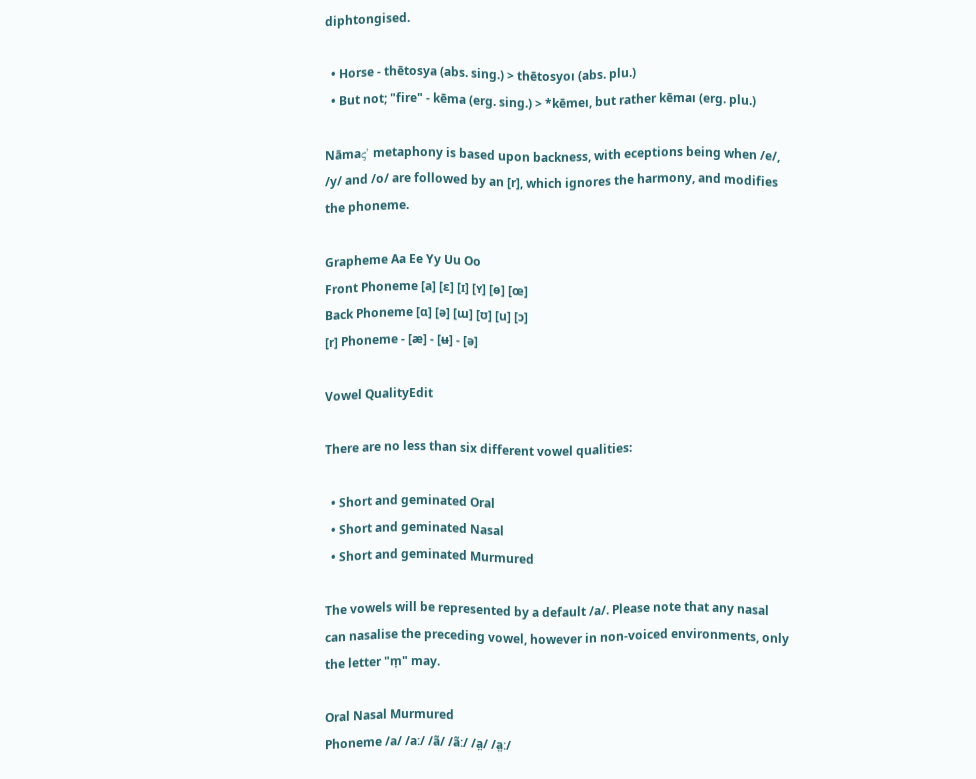diphtongised.

  • Horse - thētosya (abs. sing.) > thētosyoı (abs. plu.)
  • But not; "fire" - kēma (erg. sing.) > *kēmeı, but rather kēmaı (erg. plu.)

Nāmaς' metaphony is based upon backness, with eceptions being when /e/, /y/ and /o/ are followed by an [r], which ignores the harmony, and modifies the phoneme.

Grapheme Aa Ee Yy Uu Oo
Front Phoneme [a] [ɛ] [ɪ] [ʏ] [ɵ] [œ]
Back Phoneme [ɑ] [ə] [ɯ] [ʊ] [u] [ɔ]
[r] Phoneme - [æ] - [ʉ] - [ə]

Vowel QualityEdit

There are no less than six different vowel qualities:

  • Short and geminated Oral
  • Short and geminated Nasal
  • Short and geminated Murmured

The vowels will be represented by a default /a/. Please note that any nasal can nasalise the preceding vowel, however in non-voiced environments, only the letter "ṃ" may.

Oral Nasal Murmured
Phoneme /a/ /aː/ /ã/ /ãː/ /a̤/ /a̤ː/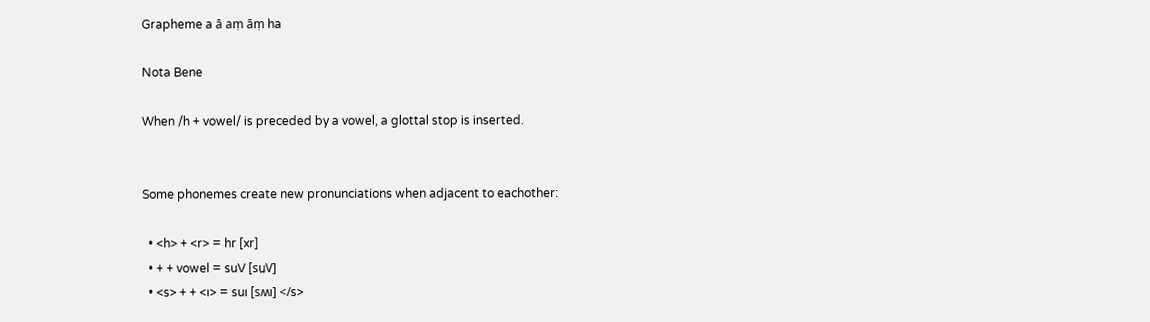Grapheme a ā aṃ āṃ ha

Nota Bene

When /h + vowel/ is preceded by a vowel, a glottal stop is inserted.


Some phonemes create new pronunciations when adjacent to eachother:

  • <h> + <r> = hr [xr]
  • + + vowel = suV [su̯V]
  • <s> + + <ı> = suı [sʍı] </s>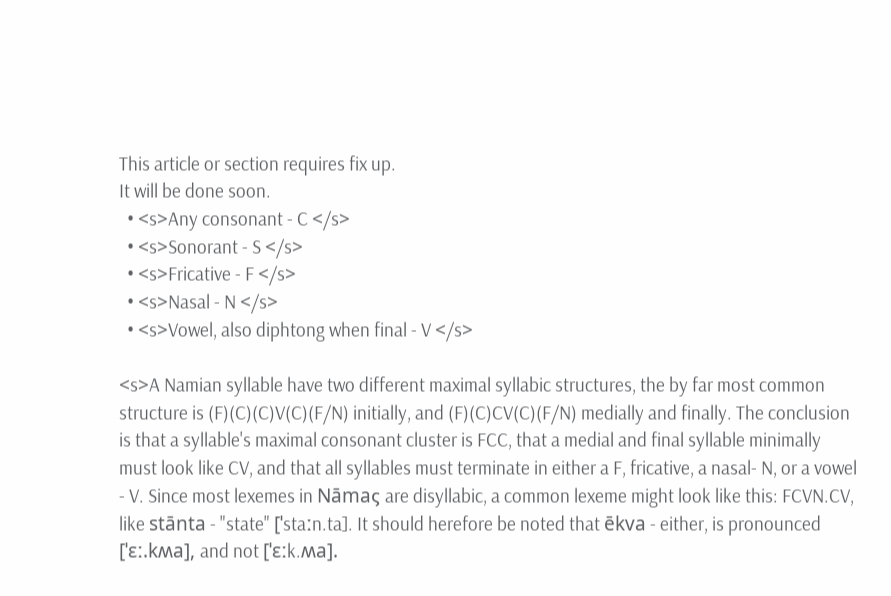This article or section requires fix up.
It will be done soon.
  • <s>Any consonant - C </s>
  • <s>Sonorant - S </s>
  • <s>Fricative - F </s>
  • <s>Nasal - N </s>
  • <s>Vowel, also diphtong when final - V </s>

<s>A Namian syllable have two different maximal syllabic structures, the by far most common structure is (F)(C)(C)V(C)(F/N) initially, and (F)(C)CV(C)(F/N) medially and finally. The conclusion is that a syllable's maximal consonant cluster is FCC, that a medial and final syllable minimally must look like CV, and that all syllables must terminate in either a F, fricative, a nasal- N, or a vowel - V. Since most lexemes in Nāmaς are disyllabic, a common lexeme might look like this: FCVN.CV, like stānta - "state" [ˈstaːn.ta]. It should herefore be noted that ēkva - either, is pronounced [ˈɛː.kʍa], and not [ˈɛːk.ʍa].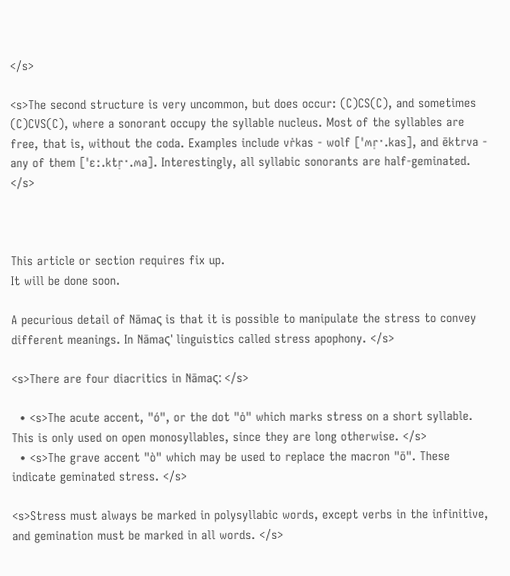</s>

<s>The second structure is very uncommon, but does occur: (C)CS(C), and sometimes (C)CVS(C), where a sonorant occupy the syllable nucleus. Most of the syllables are free, that is, without the coda. Examples include vṙkas - wolf [ˈʍr̩ˑ.kas], and ēktrva - any of them [ˈɛː.ktr̩ˑ.ʍa]. Interestingly, all syllabic sonorants are half-geminated. </s>



This article or section requires fix up.
It will be done soon.

A pecurious detail of Nāmaς is that it is possible to manipulate the stress to convey different meanings. In Nāmaς' linguistics called stress apophony. </s>

<s>There are four diacritics in Nāmaς: </s>

  • <s>The acute accent, "ó", or the dot "ȯ" which marks stress on a short syllable. This is only used on open monosyllables, since they are long otherwise. </s>
  • <s>The grave accent "ò" which may be used to replace the macron "ō". These indicate geminated stress. </s>

<s>Stress must always be marked in polysyllabic words, except verbs in the infinitive, and gemination must be marked in all words. </s>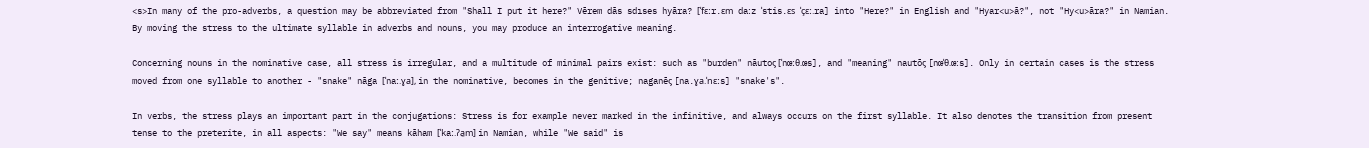<s>In many of the pro-adverbs, a question may be abbreviated from "Shall I put it here?" Vērem dās sdıses hyāra? [ˈfɛːr.ɛm daːz ˈstis.ɛs ˈçɛː.ra] into "Here?" in English and "Hyar<u>ā?", not "Hy<u>āra?" in Namian. By moving the stress to the ultimate syllable in adverbs and nouns, you may produce an interrogative meaning.

Concerning nouns in the nominative case, all stress is irregular, and a multitude of minimal pairs exist: such as "burden" nāutoς [ˈnœːθ.œs], and "meaning" nautōς [nœˈθ.œːs]. Only in certain cases is the stress moved from one syllable to another - "snake" nāga [ˈnaː.ɣa], in the nominative, becomes in the genitive; naganēς [na.ɣa.ˈnɛːs] "snake's".

In verbs, the stress plays an important part in the conjugations: Stress is for example never marked in the infinitive, and always occurs on the first syllable. It also denotes the transition from present tense to the preterite, in all aspects: "We say" means kāham [ˈkaː.ʔa̤m] in Namian, while "We said" is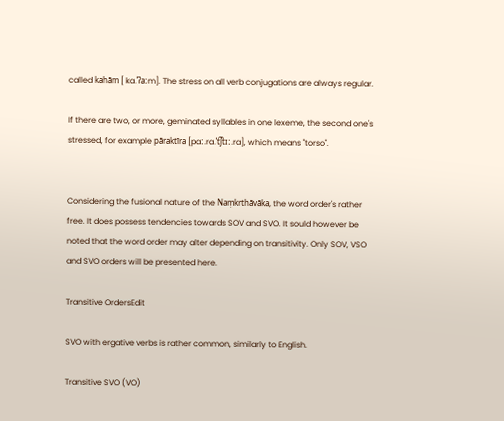called kahām [ ka.ˈʔa̤ːm]. The stress on all verb conjugations are always regular.

If there are two, or more, geminated syllables in one lexeme, the second one's stressed, for example pāraktīra [paː.ra.ˈt͡ʃtɪː.ra], which means "torso".


Considering the fusional nature of the Naṃkrthāvāka, the word order's rather free. It does possess tendencies towards SOV and SVO. It sould however be noted that the word order may alter depending on transitivity. Only SOV, VSO and SVO orders will be presented here.

Transitive OrdersEdit

SVO with ergative verbs is rather common, similarly to English.

Transitive SVO (VO)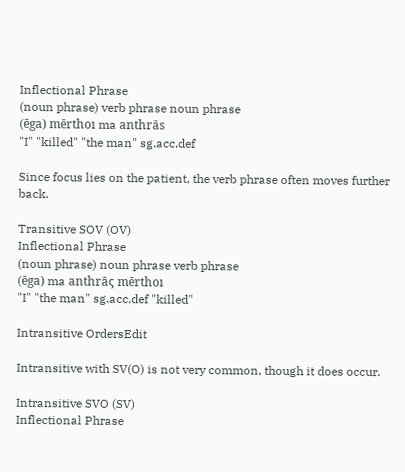Inflectional Phrase
(noun phrase) verb phrase noun phrase
(ēga) mērthoı ma anthrās
"I" "killed" "the man" sg.acc.def

Since focus lies on the patient, the verb phrase often moves further back.

Transitive SOV (OV)
Inflectional Phrase
(noun phrase) noun phrase verb phrase
(ēga) ma anthrāς mērthoı
"I" "the man" sg.acc.def "killed"

Intransitive OrdersEdit

Intransitive with SV(O) is not very common, though it does occur.

Intransitive SVO (SV)
Inflectional Phrase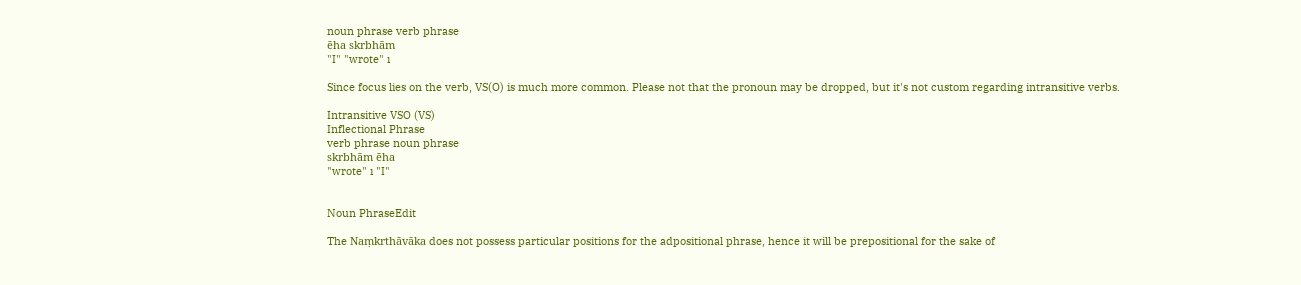noun phrase verb phrase
ēha skrbhām
"I" "wrote" ı

Since focus lies on the verb, VS(O) is much more common. Please not that the pronoun may be dropped, but it's not custom regarding intransitive verbs.

Intransitive VSO (VS)
Inflectional Phrase
verb phrase noun phrase
skrbhām ēha
"wrote" ı "I"


Noun PhraseEdit

The Naṃkrthāvāka does not possess particular positions for the adpositional phrase, hence it will be prepositional for the sake of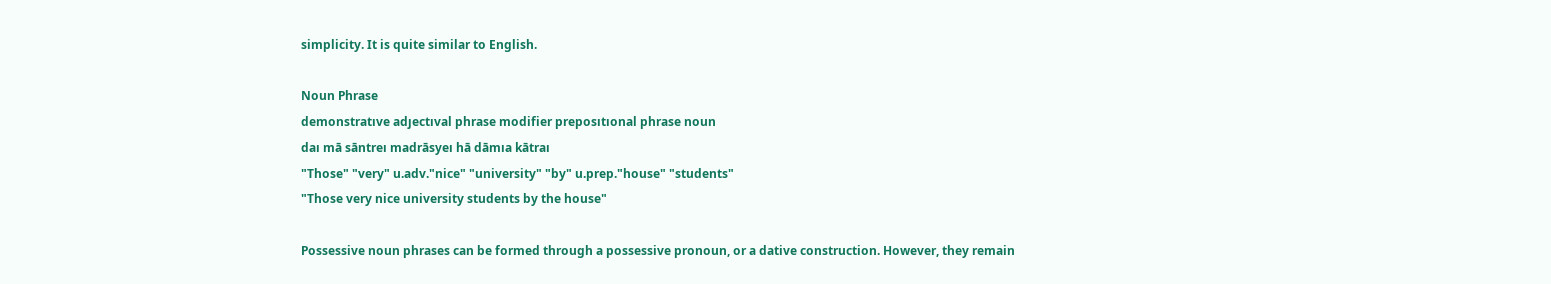simplicity. It is quite similar to English.

Noun Phrase
demonstratıve adȷectıval phrase modifier preposıtıonal phrase noun
daı mā sāntreı madrāsyeı hā dāmıa kātraı
"Those" "very" u.adv."nice" "university" "by" u.prep."house" "students"
"Those very nice university students by the house"

Possessive noun phrases can be formed through a possessive pronoun, or a dative construction. However, they remain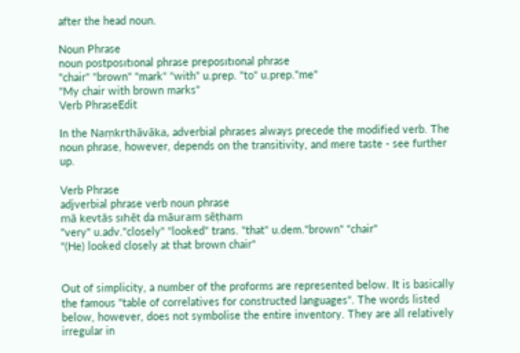after the head noun.

Noun Phrase
noun postposıtıonal phrase preposıtıonal phrase
"chair" "brown" "mark" "with" u.prep. "to" u.prep."me"
"My chair with brown marks"
Verb PhraseEdit

In the Naṃkrthāvāka, adverbial phrases always precede the modified verb. The noun phrase, however, depends on the transitivity, and mere taste - see further up.

Verb Phrase
adjverbial phrase verb noun phrase
mā kevtās sıhēt da māuram sēṭham
"very" u.adv."closely" "looked" trans. "that" u.dem."brown" "chair"
"(He) looked closely at that brown chair"


Out of simplicity, a number of the proforms are represented below. It is basically the famous "table of correlatives for constructed languages". The words listed below, however, does not symbolise the entire inventory. They are all relatively irregular in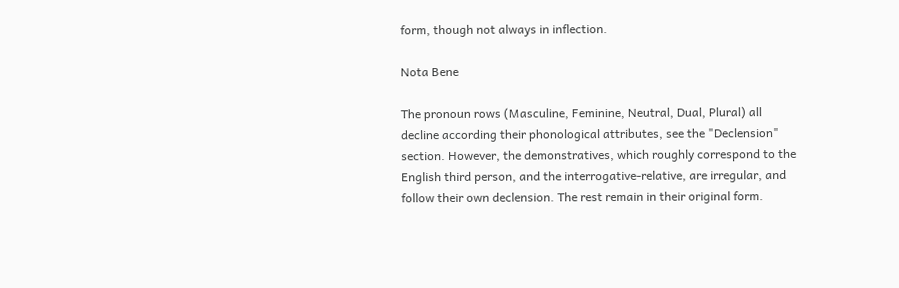form, though not always in inflection.

Nota Bene

The pronoun rows (Masculine, Feminine, Neutral, Dual, Plural) all decline according their phonological attributes, see the "Declension" section. However, the demonstratives, which roughly correspond to the English third person, and the interrogative-relative, are irregular, and follow their own declension. The rest remain in their original form.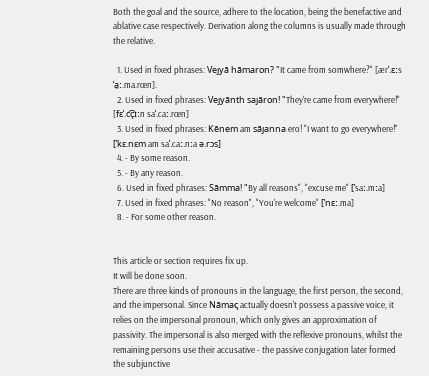Both the goal and the source, adhere to the location, being the benefactive and ablative case respectively. Derivation along the columns is usually made through the relative.

  1. Used in fixed phrases: Veȷyā hāmaron? "It came from somwhere?" [ærˈ.ɛːs ˈa̤ː.ma.rœn].
  2. Used in fixed phrases: Veȷyānth saȷāron! "They're came from everywhere!" [fɛˈ.c͡çɪːn saˈ.caː.rœn]
  3. Used in fixed phrases: Kēnem am sāȷanna ero! "I want to go everywhere!" [ˈkɛ.nɛm am saˈ.caː.nːa ə.rɔs]
  4. - By some reason.
  5. - By any reason.
  6. Used in fixed phrases: Sāmma! "By all reasons", "excuse me" [ˈsaː.mːa]
  7. Used in fixed phrases: "No reason", "You're welcome" [ˈnɛː.ma]
  8. - For some other reason.


This article or section requires fix up.
It will be done soon.
There are three kinds of pronouns in the language, the first person, the second, and the impersonal. Since Nāmaς actually doesn't possess a passive voice, it relies on the impersonal pronoun, which only gives an approximation of passivity. The impersonal is also merged with the reflexive pronouns, whilst the remaining persons use their accusative - the passive conjugation later formed the subjunctive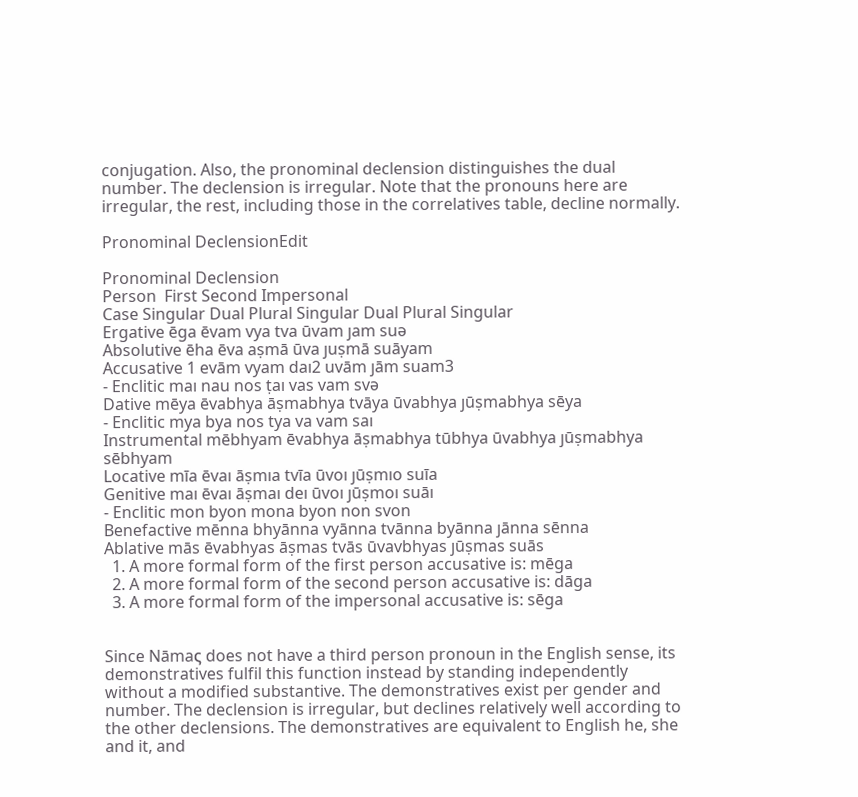conjugation. Also, the pronominal declension distinguishes the dual number. The declension is irregular. Note that the pronouns here are irregular, the rest, including those in the correlatives table, decline normally.

Pronominal DeclensionEdit

Pronominal Declension
Person  First Second Impersonal
Case Singular Dual Plural Singular Dual Plural Singular
Ergative ēga ēvam vya tva ūvam ȷam suә
Absolutive ēha ēva aṣmā ūva ȷuṣmā suāyam
Accusative 1 evām vyam daı2 uvām ȷām suam3
- Enclitic maı nau nos ṭaı vas vam svә
Dative mēya ēvabhya āṣmabhya tvāya ūvabhya ȷūṣmabhya sēya
- Enclitic mya bya nos tya va vam saı
Instrumental mēbhyam ēvabhya āṣmabhya tūbhya ūvabhya ȷūṣmabhya sēbhyam
Locative mīa ēvaı āṣmıa tvīa ūvoı ȷūṣmıo suīa
Genitive maı ēvaı āṣmaı deı ūvoı ȷūṣmoı suāı
- Enclitic mon byon mona byon non svon
Benefactive mēnna bhyānna vyānna tvānna byānna ȷānna sēnna
Ablative mās ēvabhyas āṣmas tvās ūvavbhyas ȷūṣmas suās
  1. A more formal form of the first person accusative is: mēga
  2. A more formal form of the second person accusative is: dāga
  3. A more formal form of the impersonal accusative is: sēga


Since Nāmaς does not have a third person pronoun in the English sense, its demonstratives fulfil this function instead by standing independently without a modified substantive. The demonstratives exist per gender and number. The declension is irregular, but declines relatively well according to the other declensions. The demonstratives are equivalent to English he, she and it, and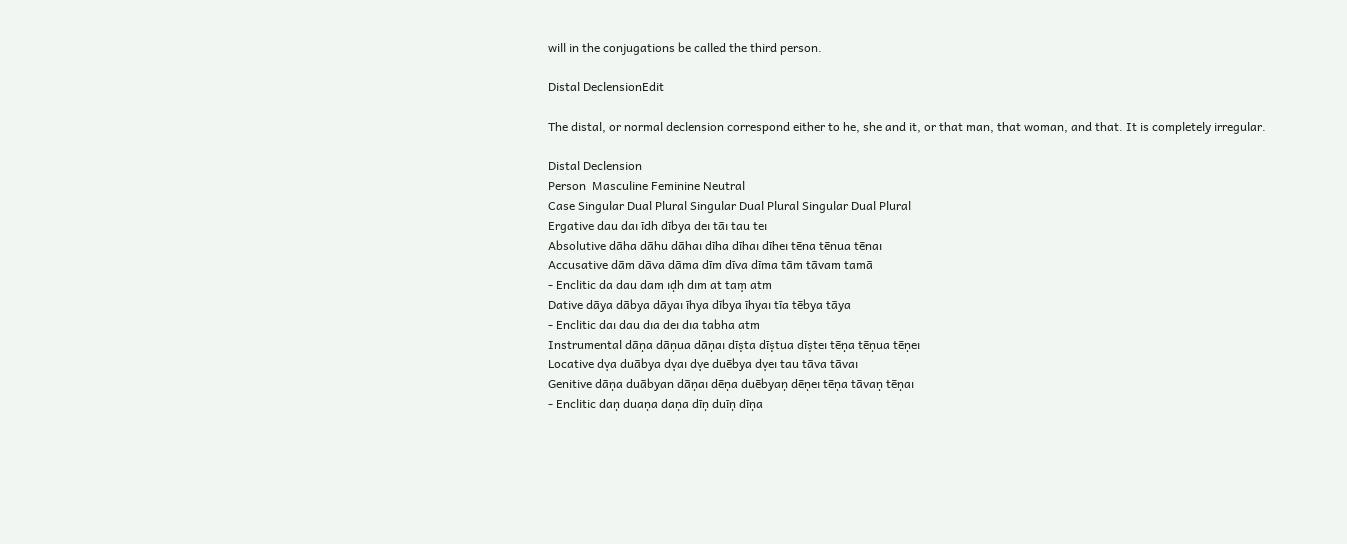will in the conjugations be called the third person.

Distal DeclensionEdit

The distal, or normal declension correspond either to he, she and it, or that man, that woman, and that. It is completely irregular.

Distal Declension
Person  Masculine Feminine Neutral
Case Singular Dual Plural Singular Dual Plural Singular Dual Plural
Ergative dau daı īdh dībya deı tāı tau teı
Absolutive dāha dāhu dāhaı dīha dīhaı dīheı tēna tēnua tēnaı
Accusative dām dāva dāma dīm dīva dīma tām tāvam tamā
- Enclitic da dau dam ıḍh dım at taṃ atm
Dative dāya dābya dāyaı īhya dībya īhyaı tīa tēbya tāya
- Enclitic daı dau dıa deı dıa tabha atm
Instrumental dāṇa dāṇua dāṇaı dīṣta dīṣtua dīṣteı tēṇa tēṇua tēṇeı
Locative dṿa duābya dṿaı dṿe duēbya dṿeı tau tāva tāvaı
Genitive dāṇa duābyan dāṇaı dēṇa duēbyaṇ dēṇeı tēṇa tāvaṇ tēṇaı
- Enclitic daṇ duaṇa daṇa dīṇ duīṇ dīṇa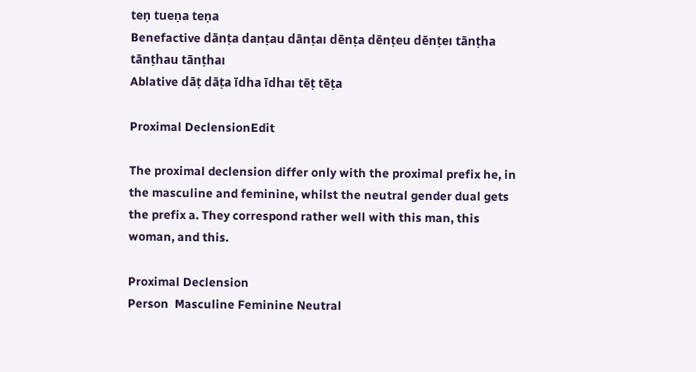teṇ tueṇa teṇa
Benefactive dānṭa danṭau dānṭaı dēnṭa dēnṭeu dēnṭeı tānṭha tānṭhau tānṭhaı
Ablative dāṭ dāṭa īdha īdhaı tēṭ tēṭa

Proximal DeclensionEdit

The proximal declension differ only with the proximal prefix he, in the masculine and feminine, whilst the neutral gender dual gets the prefix a. They correspond rather well with this man, this woman, and this.

Proximal Declension
Person  Masculine Feminine Neutral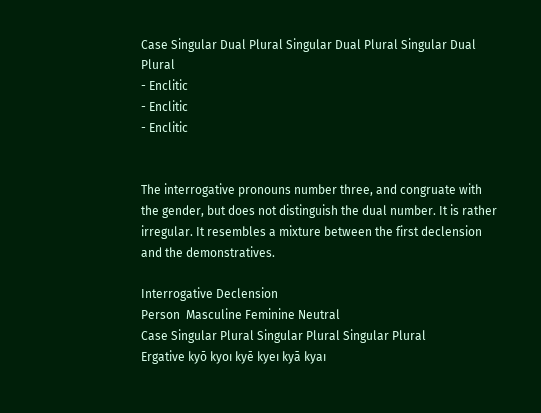Case Singular Dual Plural Singular Dual Plural Singular Dual Plural
- Enclitic
- Enclitic
- Enclitic


The interrogative pronouns number three, and congruate with the gender, but does not distinguish the dual number. It is rather irregular. It resembles a mixture between the first declension and the demonstratives.

Interrogative Declension
Person  Masculine Feminine Neutral
Case Singular Plural Singular Plural Singular Plural
Ergative kyō kyoı kyē kyeı kyā kyaı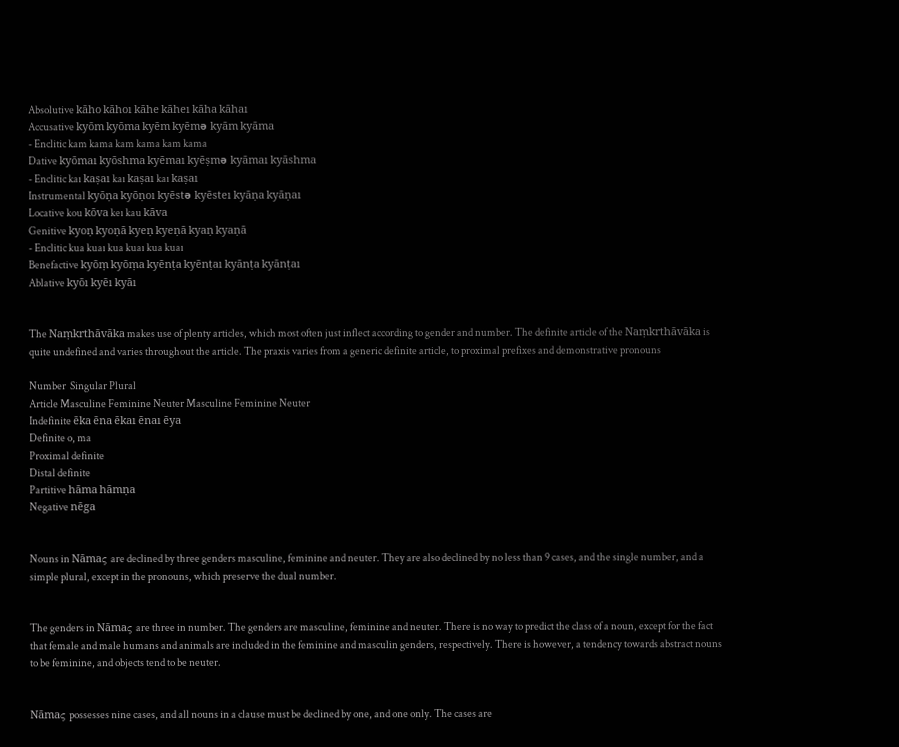Absolutive kāho kāhoı kāhe kāheı kāha kāhaı
Accusative kyōm kyōma kyēm kyēmә kyām kyāma
- Enclitic kam kama kam kama kam kama
Dative kyōmaı kyōshma kyēmaı kyēṣmә kyāmaı kyāshma
- Enclitic kaı kaṣaı kaı kaṣaı kaı kaṣaı
Instrumental kyōṇa kyōṇoı kyēstә kyēsteı kyāṇa kyāṇaı
Locative kou kōva keı kau kāva
Genitive kyoṇ kyoṇā kyeṇ kyeṇā kyaṇ kyaṇā
- Enclitic kua kuaı kua kuaı kua kuaı
Benefactive kyōṃ kyōṃa kyēnṭa kyēnṭaı kyānṭa kyānṭaı
Ablative kyōı kyēı kyāı


The Naṃkrthāvāka makes use of plenty articles, which most often just inflect according to gender and number. The definite article of the Naṃkrthāvāka is quite undefined and varies throughout the article. The praxis varies from a generic definite article, to proximal prefixes and demonstrative pronouns

Number  Singular Plural
Article Masculine Feminine Neuter Masculine Feminine Neuter
Indefinite ēka ēna ēkaı ēnaı ēya
Definite o, ma
Proximal definite
Distal definite
Partitive hāma hāmṇa
Negative nēga


Nouns in Nāmaς are declined by three genders masculine, feminine and neuter. They are also declined by no less than 9 cases, and the single number, and a simple plural, except in the pronouns, which preserve the dual number.


The genders in Nāmaς are three in number. The genders are masculine, feminine and neuter. There is no way to predict the class of a noun, except for the fact that female and male humans and animals are included in the feminine and masculin genders, respectively. There is however, a tendency towards abstract nouns to be feminine, and objects tend to be neuter.


Nāmaς possesses nine cases, and all nouns in a clause must be declined by one, and one only. The cases are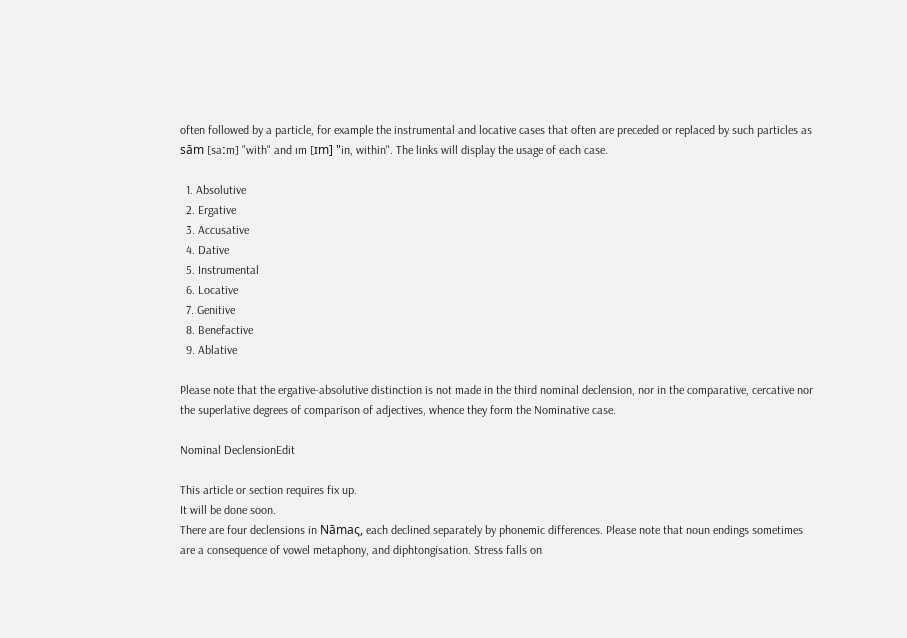often followed by a particle, for example the instrumental and locative cases that often are preceded or replaced by such particles as sām [saːm] "with" and ım [ɪm] "in, within". The links will display the usage of each case.

  1. Absolutive
  2. Ergative
  3. Accusative
  4. Dative
  5. Instrumental
  6. Locative
  7. Genitive
  8. Benefactive
  9. Ablative

Please note that the ergative-absolutive distinction is not made in the third nominal declension, nor in the comparative, cercative nor the superlative degrees of comparison of adjectives, whence they form the Nominative case.

Nominal DeclensionEdit

This article or section requires fix up.
It will be done soon.
There are four declensions in Nāmaς, each declined separately by phonemic differences. Please note that noun endings sometimes are a consequence of vowel metaphony, and diphtongisation. Stress falls on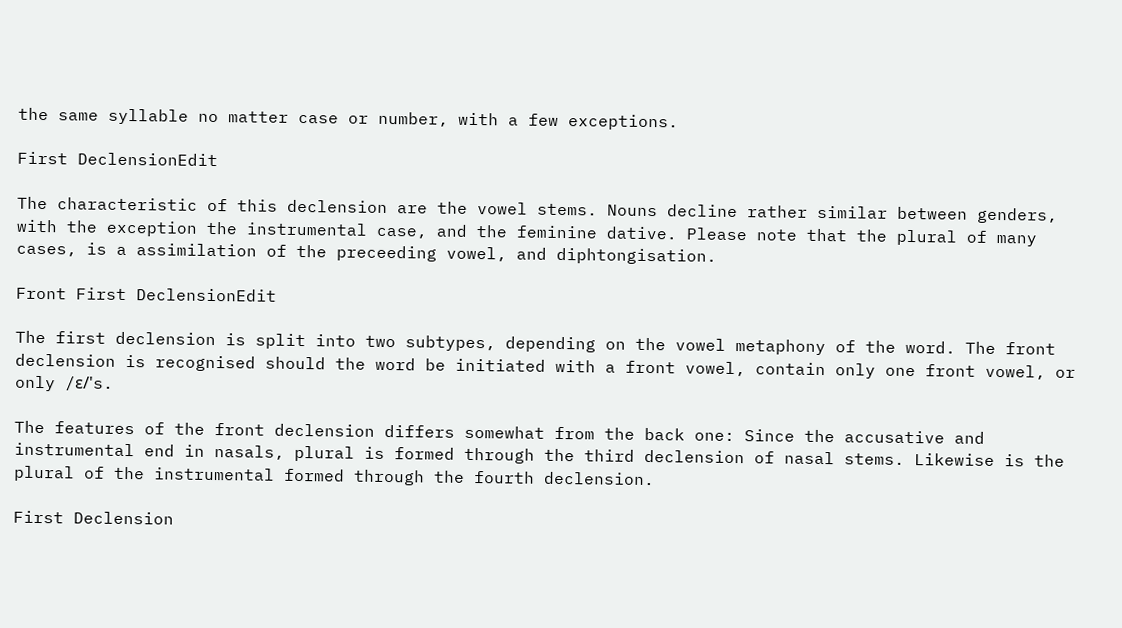the same syllable no matter case or number, with a few exceptions.

First DeclensionEdit

The characteristic of this declension are the vowel stems. Nouns decline rather similar between genders, with the exception the instrumental case, and the feminine dative. Please note that the plural of many cases, is a assimilation of the preceeding vowel, and diphtongisation.

Front First DeclensionEdit

The first declension is split into two subtypes, depending on the vowel metaphony of the word. The front declension is recognised should the word be initiated with a front vowel, contain only one front vowel, or only /ɛ/'s.

The features of the front declension differs somewhat from the back one: Since the accusative and instrumental end in nasals, plural is formed through the third declension of nasal stems. Likewise is the plural of the instrumental formed through the fourth declension.

First Declension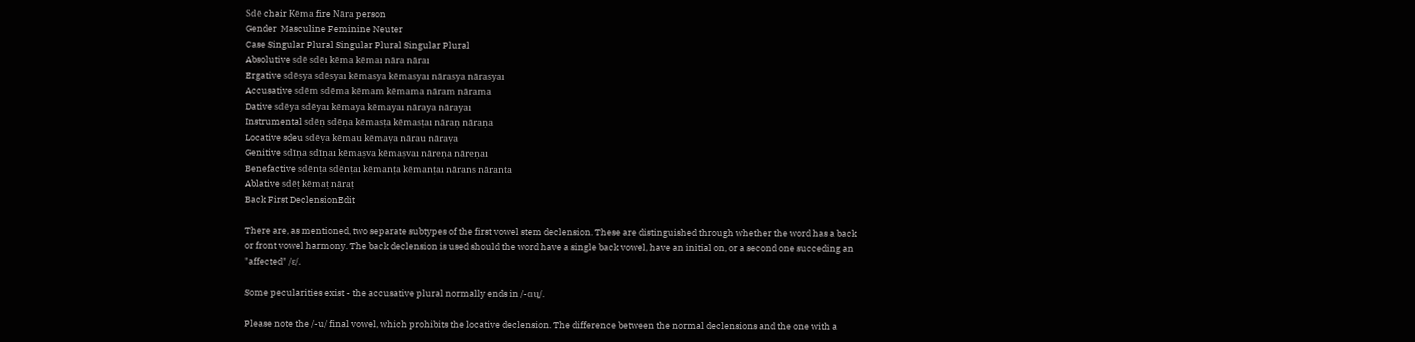Sdē chair Kēma fire Nāra person
Gender  Masculine Feminine Neuter
Case Singular Plural Singular Plural Singular Plural
Absolutive sdē sdēı kēma kēmaı nāra nāraı
Ergative sdēsya sdēsyaı kēmasya kēmasyaı nārasya nārasyaı
Accusative sdēm sdēma kēmam kēmama nāram nārama
Dative sdēya sdēyaı kēmaya kēmayaı nāraya nārayaı
Instrumental sdēṇ sdēṇa kēmasṭa kēmasṭaı nāraṇ nāraṇa
Locative sdeu sdēṿa kēmau kēmaṿa nārau nāraṿa
Genitive sdīṇa sdīṇaı kēmaṣva kēmaṣvaı nāreṇa nāreṇaı
Benefactive sdēnṭa sdēnṭaı kēmanṭa kēmanṭaı nārans nāranta
Ablative sdēṭ kēmaṭ nāraṭ
Back First DeclensionEdit

There are, as mentioned, two separate subtypes of the first vowel stem declension. These are distinguished through whether the word has a back or front vowel harmony. The back declension is used should the word have a single back vowel, have an initial on, or a second one succeding an "affected" /ɛ/.

Some pecularities exist - the accusative plural normally ends in /-ɑu̯/.

Please note the /-u/ final vowel, which prohibits the locative declension. The difference between the normal declensions and the one with a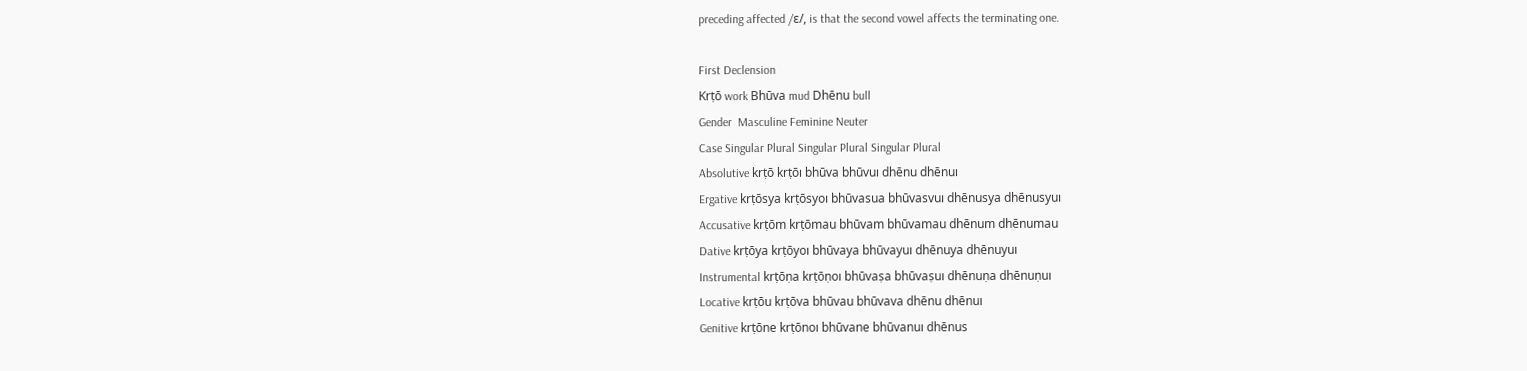preceding affected /ɛ/, is that the second vowel affects the terminating one.

First Declension
Krṭō work Bhūva mud Dhēnu bull
Gender  Masculine Feminine Neuter
Case Singular Plural Singular Plural Singular Plural
Absolutive krṭō krṭōı bhūva bhūvuı dhēnu dhēnuı
Ergative krṭōsya krṭōsyoı bhūvasua bhūvasvuı dhēnusya dhēnusyuı
Accusative krṭōm krṭōmau bhūvam bhūvamau dhēnum dhēnumau
Dative krṭōya krṭōyoı bhūvaya bhūvayuı dhēnuya dhēnuyuı
Instrumental krṭōṇa krṭōṇoı bhūvaṣa bhūvaṣuı dhēnuṇa dhēnuṇuı
Locative krṭōu krṭōva bhūvau bhūvava dhēnu dhēnuı
Genitive krṭōne krṭōnoı bhūvane bhūvanuı dhēnus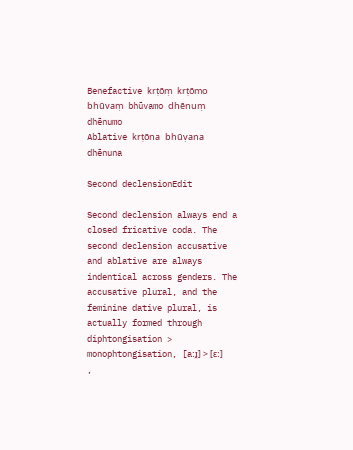Benefactive krṭōṃ krṭōmo bhūvaṃ bhūvamo dhēnuṃ dhēnumo
Ablative krṭōna bhūṿana dhēnuna

Second declensionEdit

Second declension always end a closed fricative coda. The second declension accusative and ablative are always indentical across genders. The accusative plural, and the feminine dative plural, is actually formed through diphtongisation > monophtongisation, [aːɪ̯] > [ɛː] ,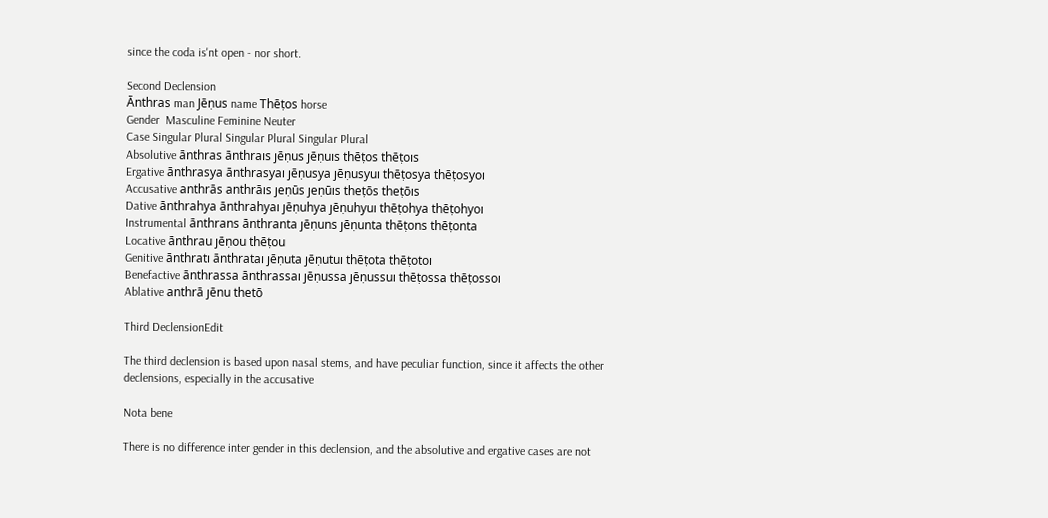since the coda is'nt open - nor short.

Second Declension
Ānthras man Jēṇus name Thēṭos horse
Gender  Masculine Feminine Neuter
Case Singular Plural Singular Plural Singular Plural
Absolutive ānthras ānthraıs ȷēṇus ȷēṇuıs thēṭos thēṭoıs
Ergative ānthrasya ānthrasyaı ȷēṇusya ȷēṇusyuı thēṭosya thēṭosyoı
Accusative anthrās anthrāıs ȷeṇūs ȷeṇūıs theṭōs theṭōıs
Dative ānthrahya ānthrahyaı ȷēṇuhya ȷēṇuhyuı thēṭohya thēṭohyoı
Instrumental ānthrans ānthranta ȷēṇuns ȷēṇunta thēṭons thēṭonta
Locative ānthrau ȷēṇou thēṭou
Genitive ānthratı ānthrataı ȷēṇuta ȷēṇutuı thēṭota thēṭotoı
Benefactive ānthrassa ānthrassaı ȷēṇussa ȷēṇussuı thēṭossa thēṭossoı
Ablative anthrā ȷēnu thetō

Third DeclensionEdit

The third declension is based upon nasal stems, and have peculiar function, since it affects the other declensions, especially in the accusative

Nota bene

There is no difference inter gender in this declension, and the absolutive and ergative cases are not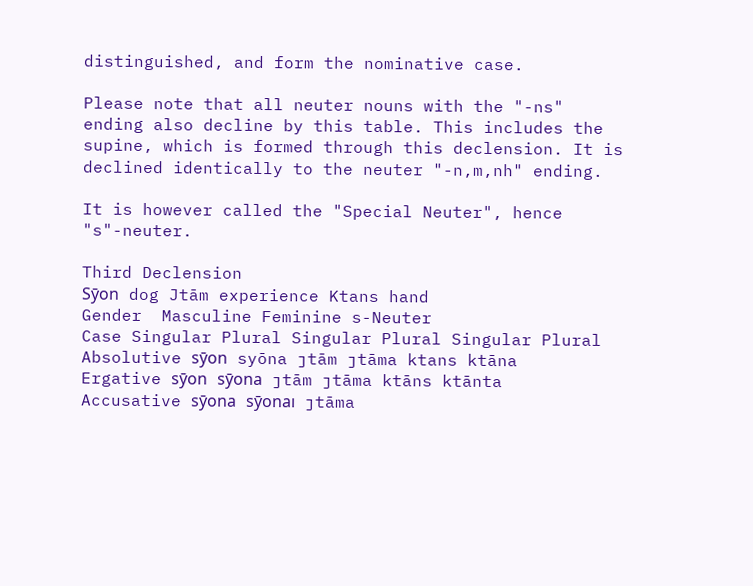distinguished, and form the nominative case.

Please note that all neuter nouns with the "-ns" ending also decline by this table. This includes the supine, which is formed through this declension. It is declined identically to the neuter "-n,m,nh" ending.

It is however called the "Special Neuter", hence "s"-neuter.

Third Declension
Sȳon dog Jtām experience Ktans hand
Gender  Masculine Feminine s-Neuter
Case Singular Plural Singular Plural Singular Plural
Absolutive sȳon syōna ȷtām ȷtāma ktans ktāna
Ergative sȳon sȳona ȷtām ȷtāma ktāns ktānta
Accusative sȳona sȳonaı ȷtāma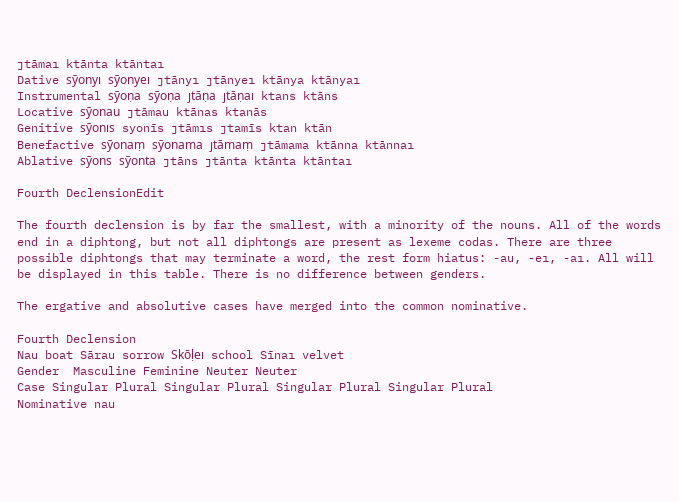ȷtāmaı ktānta ktāntaı
Dative sȳonyı sȳonyeı ȷtānyı ȷtānyeı ktānya ktānyaı
Instrumental sȳoṇa sȳoṇa ȷtāṇa ȷtāṇaı ktans ktāns
Locative sȳonau ȷtāmau ktānas ktanās
Genitive sȳonıs syonīs ȷtāmıs ȷtamīs ktan ktān
Benefactive sȳonaṃ sȳonama ȷtāmaṃ ȷtāmama ktānna ktānnaı
Ablative sȳons sȳonta ȷtāns ȷtānta ktānta ktāntaı

Fourth DeclensionEdit

The fourth declension is by far the smallest, with a minority of the nouns. All of the words end in a diphtong, but not all diphtongs are present as lexeme codas. There are three possible diphtongs that may terminate a word, the rest form hiatus: -au, -eı, -aı. All will be displayed in this table. There is no difference between genders.

The ergative and absolutive cases have merged into the common nominative.

Fourth Declension
Nau boat Sārau sorrow Skōḷeı school Sīnaı velvet
Gender  Masculine Feminine Neuter Neuter
Case Singular Plural Singular Plural Singular Plural Singular Plural
Nominative nau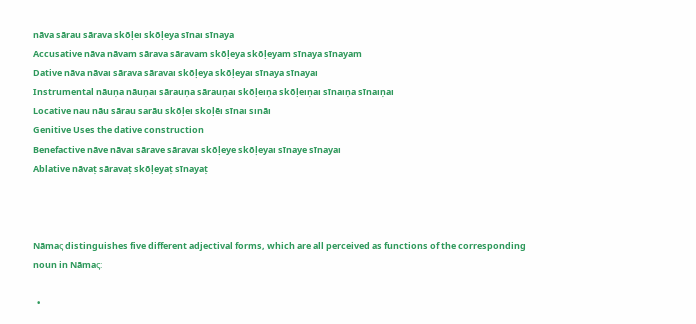nāva sārau sārava skōḷeı skōḷeya sīnaı sīnaya
Accusative nāva nāvam sārava sāravam skōḷeya skōḷeyam sīnaya sīnayam
Dative nāva nāvaı sārava sāravaı skōḷeya skōḷeyaı sīnaya sīnayaı
Instrumental nāuṇa nāuṇaı sārauṇa sārauṇaı skōḷeıṇa skōḷeıṇaı sīnaıṇa sīnaıṇaı
Locative nau nāu sārau sarāu skōḷeı skoḷēı sīnaı sınāı
Genitive Uses the dative construction
Benefactive nāve nāvaı sārave sāravaı skōḷeye skōḷeyaı sīnaye sīnayaı
Ablative nāvaṭ sāravaṭ skōḷeyaṭ sīnayaṭ



Nāmaς distinguishes five different adjectival forms, which are all perceived as functions of the corresponding noun in Nāmaς:

  •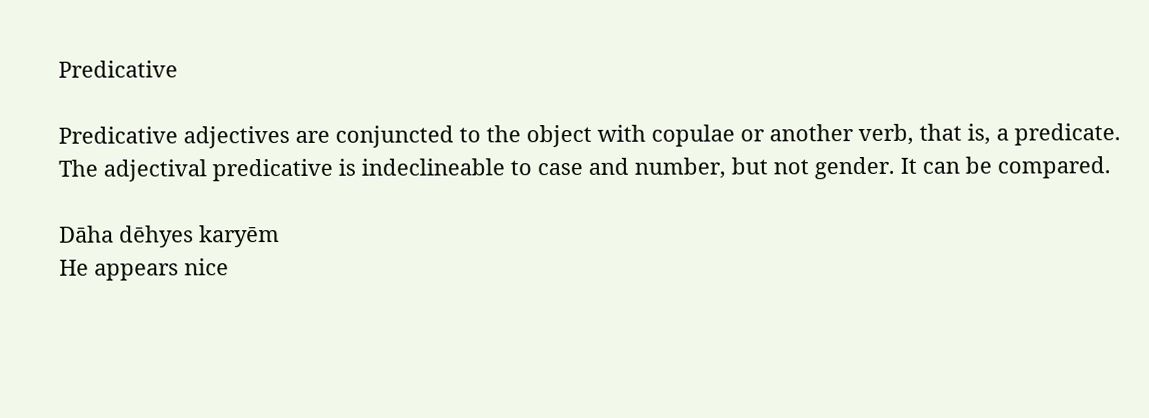Predicative

Predicative adjectives are conjuncted to the object with copulae or another verb, that is, a predicate. The adjectival predicative is indeclineable to case and number, but not gender. It can be compared.

Dāha dēhyes karyēm
He appears nice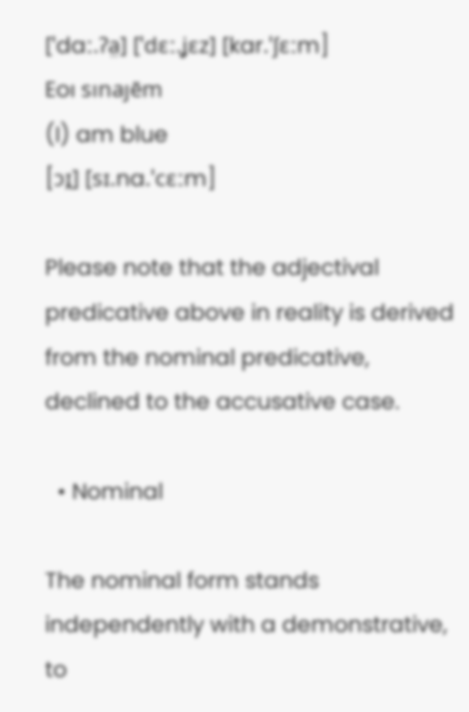[ˈdaː.ʔa̤] [ˈdɛː.ʝɛz] [kar.ˈʃɛːm]
Eoı sınaȷēm
(I) am blue
[ɔɪ̯] [sɪ.na.ˈcɛːm]

Please note that the adjectival predicative above in reality is derived from the nominal predicative, declined to the accusative case.

  • Nominal

The nominal form stands independently with a demonstrative, to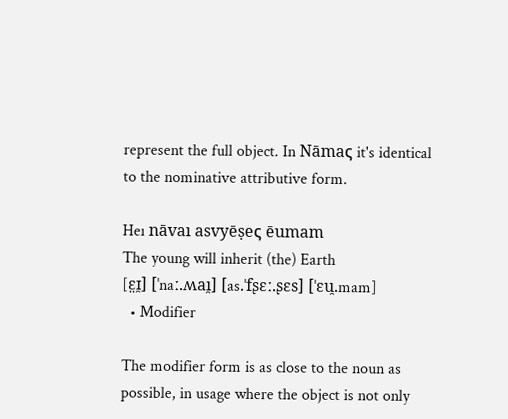represent the full object. In Nāmaς it's identical to the nominative attributive form.

Heı nāvaı asvyēṣeς ēumam
The young will inherit (the) Earth
[ɛ̤ɪ̯] [ˈnaː.ʍaı̯] [as.ˈfʂɛː.ʂɛs] [ˈɛu̯.mam]
  • Modifier

The modifier form is as close to the noun as possible, in usage where the object is not only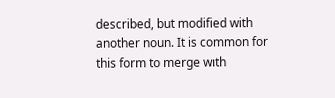described, but modified with another noun. It is common for this form to merge wıth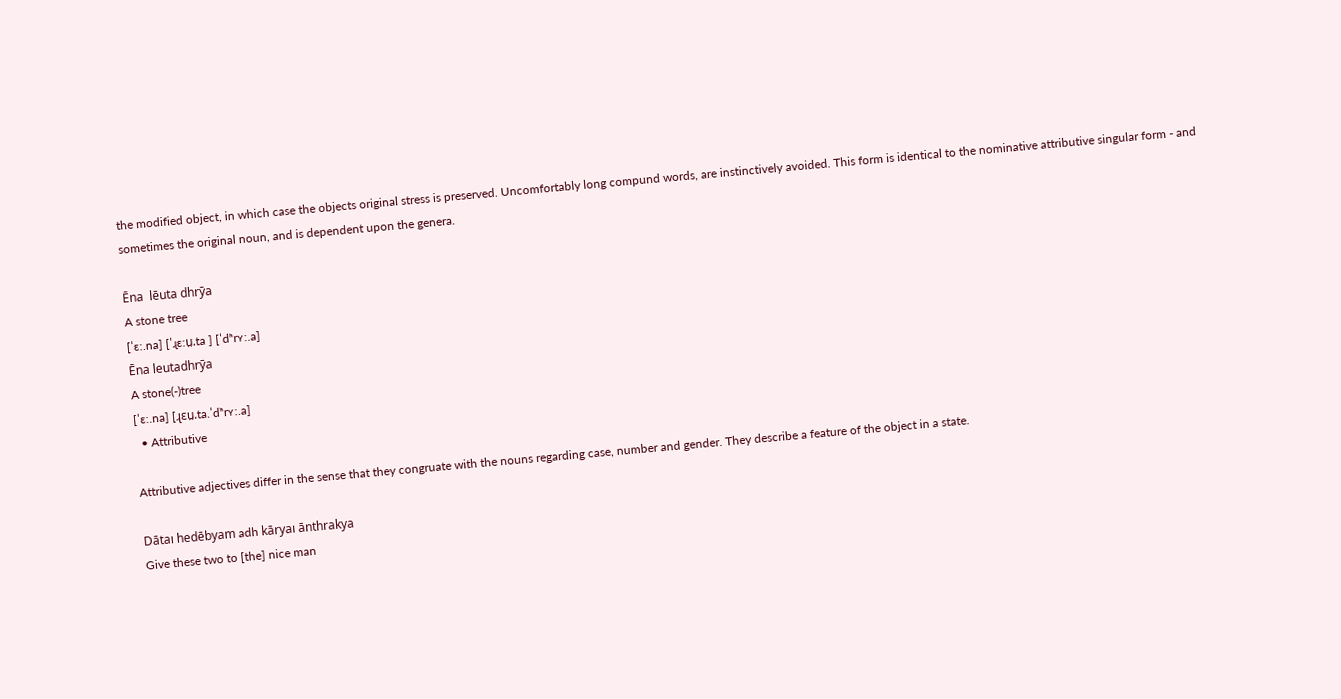the modified object, in which case the objects original stress is preserved. Uncomfortably long compund words, are instinctively avoided. This form is identical to the nominative attributive singular form - and sometimes the original noun, and is dependent upon the genera.

Ēna  lēuta dhrȳa
A stone tree
[ˈɛː.na] [ˈɻɛːu̯.ta ] [ˈdʰrʏː.a]
Ēna leutadhrȳa
A stone(-)tree
[ˈɛː.na] [ɻɛu̯.ta.ˈdʰrʏː.a]
  • Attributive

Attributive adjectives differ in the sense that they congruate with the nouns regarding case, number and gender. They describe a feature of the object in a state.

Dātaı hedēbyam adh kāryaı ānthrakya
Give these two to [the] nice man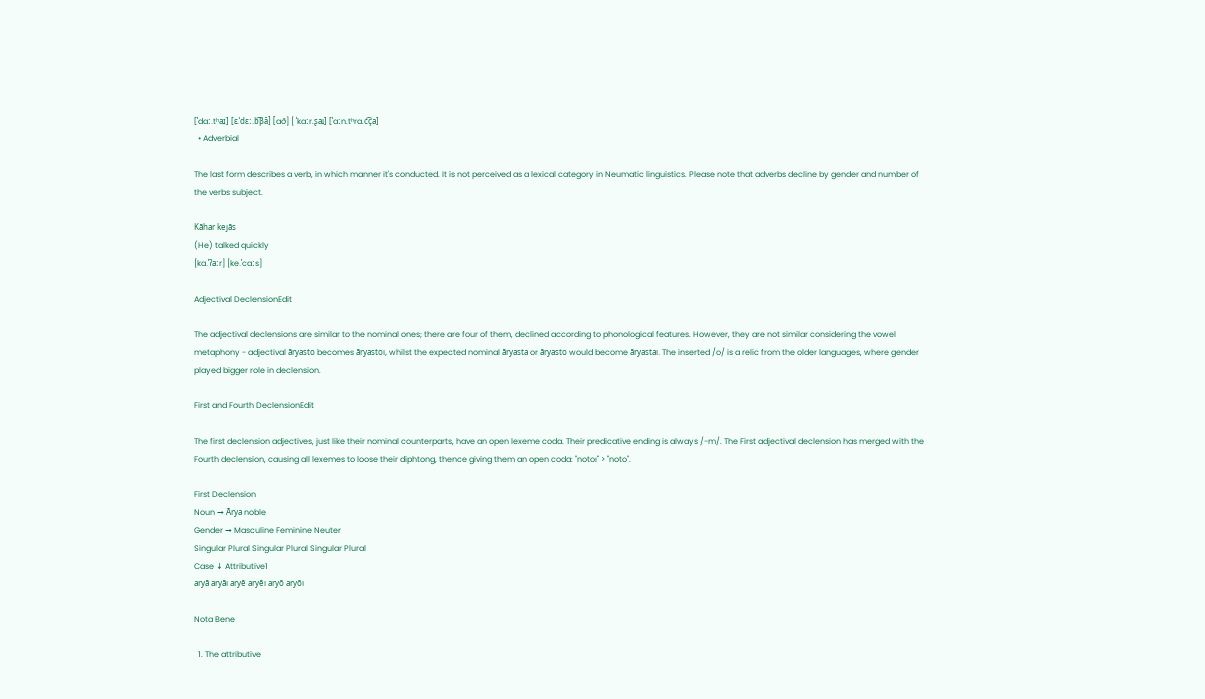[ˈdaː.tʰaɪ̯] [ɛ̤.ˈdɛː.b͡βã] [að] [ ˈkaːr.ʂaı̯] [ˈaːn.tʰra.c͡ça]
  • Adverbial

The last form describes a verb, in which manner it's conducted. It is not perceived as a lexical category in Neumatic linguistics. Please note that adverbs decline by gender and number of the verbs subject.

Kāhar keȷās
(He) talked quickly
[ka.ˈʔa̤ːr] [ke.ˈcaːs]

Adjectival DeclensionEdit

The adjectival declensions are similar to the nominal ones; there are four of them, declined according to phonological features. However, they are not similar considering the vowel metaphony - adjectival āryasto becomes āryastoı, whilst the expected nominal āryasta or āryasto would become āryastaı. The inserted /o/ is a relic from the older languages, where gender played bigger role in declension.

First and Fourth DeclensionEdit

The first declension adjectives, just like their nominal counterparts, have an open lexeme coda. Their predicative ending is always /-m/. The First adjectival declension has merged with the Fourth declension, causing all lexemes to loose their diphtong, thence giving them an open coda: "notoı" > "noto".

First Declension
Noun → Ārya noble
Gender → Masculine Feminine Neuter
Singular Plural Singular Plural Singular Plural
Case ↓ Attributive1
aryā aryāı aryē aryēı aryō aryōı

Nota Bene

  1. The attributive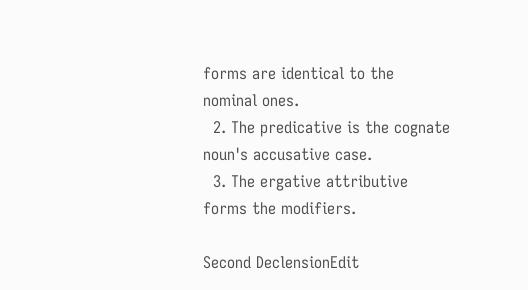forms are identical to the nominal ones.
  2. The predicative is the cognate noun's accusative case.
  3. The ergative attributive forms the modifiers.

Second DeclensionEdit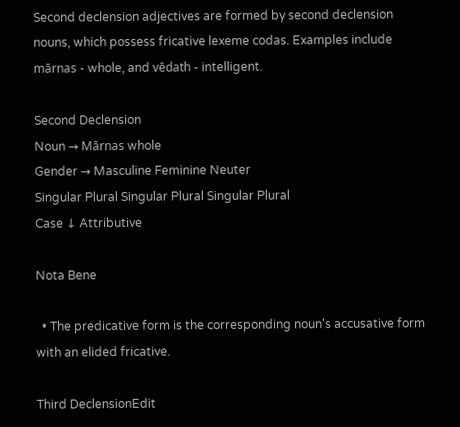Second declension adjectives are formed by second declension nouns, which possess fricative lexeme codas. Examples include mārnas - whole, and vēdath - intelligent.

Second Declension
Noun → Mārnas whole
Gender → Masculine Feminine Neuter
Singular Plural Singular Plural Singular Plural
Case ↓ Attributive

Nota Bene

  • The predicative form is the corresponding noun's accusative form with an elided fricative.

Third DeclensionEdit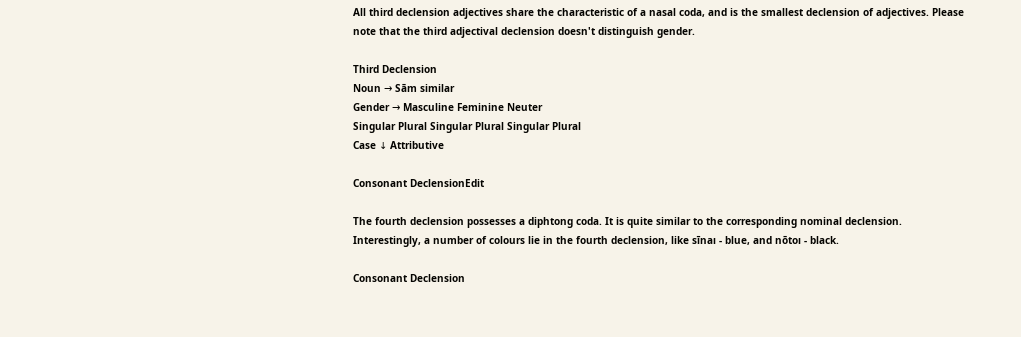All third declension adjectives share the characteristic of a nasal coda, and is the smallest declension of adjectives. Please note that the third adjectival declension doesn't distinguish gender.

Third Declension
Noun → Sām similar
Gender → Masculine Feminine Neuter
Singular Plural Singular Plural Singular Plural
Case ↓ Attributive

Consonant DeclensionEdit

The fourth declension possesses a diphtong coda. It is quite similar to the corresponding nominal declension. Interestingly, a number of colours lie in the fourth declension, like sīnaı - blue, and nōtoı - black.

Consonant Declension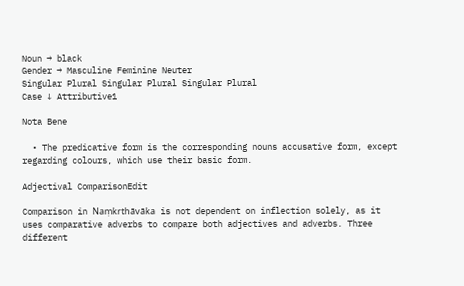Noun → black
Gender → Masculine Feminine Neuter
Singular Plural Singular Plural Singular Plural
Case ↓ Attributive1

Nota Bene

  • The predicative form is the corresponding nouns accusative form, except regarding colours, which use their basic form.

Adjectival ComparisonEdit

Comparison in Naṃkrthāvāka is not dependent on inflection solely, as it uses comparative adverbs to compare both adjectives and adverbs. Three different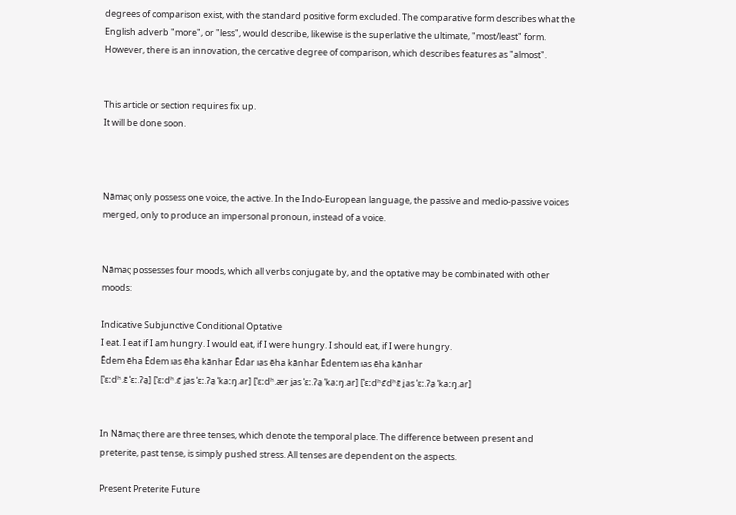degrees of comparison exist, with the standard positive form excluded. The comparative form describes what the English adverb "more", or "less", would describe, likewise is the superlative the ultimate, "most/least" form. However, there is an innovation, the cercative degree of comparison, which describes features as "almost".


This article or section requires fix up.
It will be done soon.



Nāmaς only possess one voice, the active. In the Indo-European language, the passive and medio-passive voices merged, only to produce an impersonal pronoun, instead of a voice.


Nāmaς possesses four moods, which all verbs conjugate by, and the optative may be combinated with other moods:

Indicative Subjunctive Conditional Optative
I eat. I eat if I am hungry. I would eat, if I were hungry. I should eat, if I were hungry.
Ēdem ēha Ēdem ıas ēha kānhar Ēdar ıas ēha kānhar Ēdentem ıas ēha kānhar
[ˈɛːdʰ.ɛ̃ ˈɛː.ʔa̤] [ˈɛːdʰ.ɛ̃ i̯as ˈɛː.ʔa̤ ˈkaːŋ.ar] [ˈɛːdʰ.ær i̯as ˈɛː.ʔa̤ ˈkaːŋ.ar] [ˈɛːdʰɛ̃dʰɛ̃ i̯as ˈɛː.ʔa̤ ˈkaːŋ.ar]


In Nāmaς there are three tenses, which denote the temporal place. The difference between present and preterite, past tense, is simply pushed stress. All tenses are dependent on the aspects.

Present Preterite Future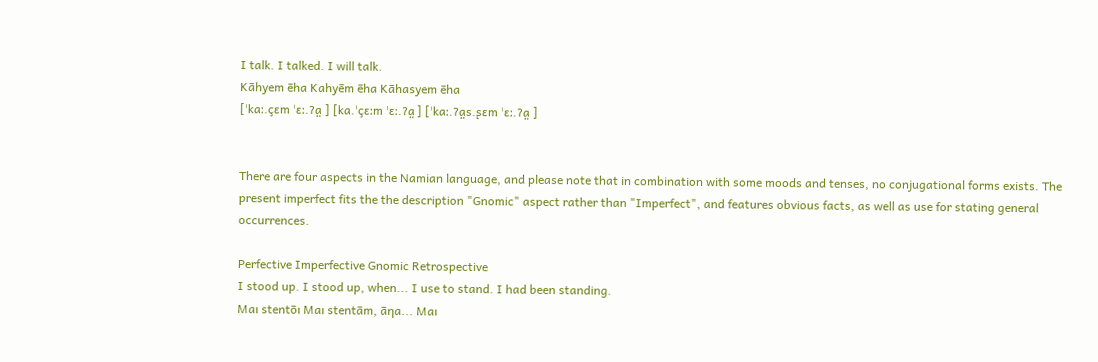I talk. I talked. I will talk.
Kāhyem ēha Kahyēm ēha Kāhasyem ēha
[ˈkaː.çɛm ˈɛː.ʔa̤ ] [ka.ˈçɛːm ˈɛː.ʔa̤ ] [ˈkaː.ʔa̤s.ʂɛm ˈɛː.ʔa̤ ]


There are four aspects in the Namian language, and please note that in combination with some moods and tenses, no conjugational forms exists. The present imperfect fits the the description "Gnomic" aspect rather than "Imperfect", and features obvious facts, as well as use for stating general occurrences.

Perfective Imperfective Gnomic Retrospective
I stood up. I stood up, when... I use to stand. I had been standing.
Maı stentōı Maı stentām, āƞa... Maı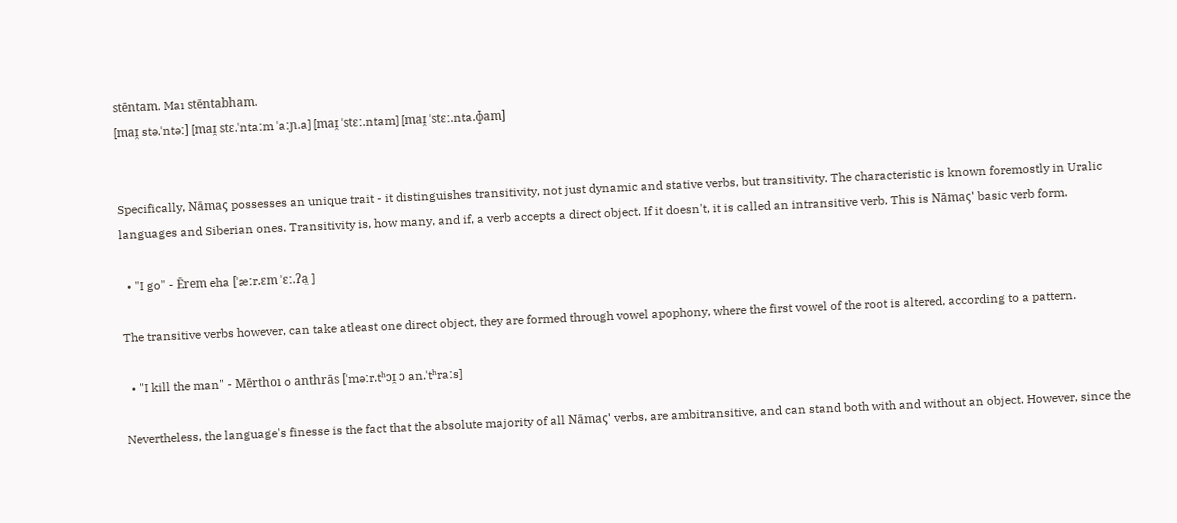stēntam. Maı stēntabham.
[maɪ̯ stə.ˈntəː] [maɪ̯ stɛ.ˈntaːm ˈaːɲ.a] [maɪ̯ ˈstɛː.ntam] [maɪ̯ ˈstɛː.nta.ɸam]


Specifically, Nāmaς possesses an unique trait - it distinguishes transitivity, not just dynamic and stative verbs, but transitivity. The characteristic is known foremostly in Uralic languages and Siberian ones. Transitivity is, how many, and if, a verb accepts a direct object. If it doesn't, it is called an intransitive verb. This is Nāmaς' basic verb form.

  • "I go" - Ērem eha [ˈæːr.ɛm ˈɛː.ʔa̤ ]

The transitive verbs however, can take atleast one direct object, they are formed through vowel apophony, where the first vowel of the root is altered, according to a pattern.

  • "I kill the man" - Mērthoı o anthrās [ˈməːr.tʰɔɪ̯ ɔ an.ˈtʰraːs]

Nevertheless, the language's finesse is the fact that the absolute majority of all Nāmaς' verbs, are ambitransitive, and can stand both with and without an object. However, since the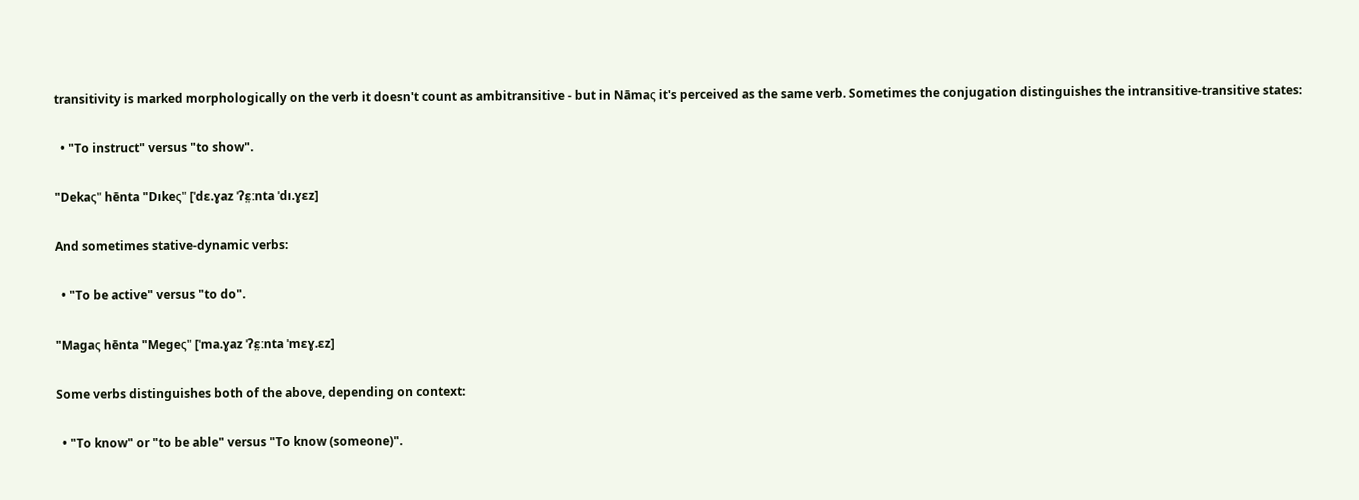transitivity is marked morphologically on the verb it doesn't count as ambitransitive - but in Nāmaς it's perceived as the same verb. Sometimes the conjugation distinguishes the intransitive-transitive states:

  • "To instruct" versus "to show".

"Dekaς" hēnta "Dıkeς" [ˈdɛ.ɣaz ˈʔɛ̤ːnta ˈdı.ɣɛz]

And sometimes stative-dynamic verbs:

  • "To be active" versus "to do".

"Magaς hēnta "Megeς" [ˈma.ɣaz ˈʔɛ̤ːnta ˈmɛɣ.ɛz]

Some verbs distinguishes both of the above, depending on context:

  • "To know" or "to be able" versus "To know (someone)".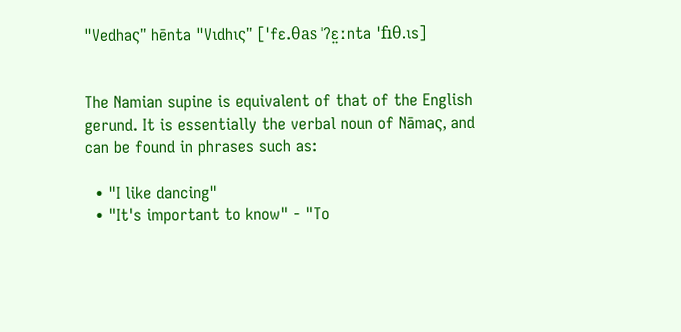"Vedhaς" hēnta "Vıdhıς" [ˈfɛ.θas ˈʔɛ̤ːnta ˈfıθ.ıs]


The Namian supine is equivalent of that of the English gerund. It is essentially the verbal noun of Nāmaς, and can be found in phrases such as:

  • "I like dancing"
  • "It's important to know" - "To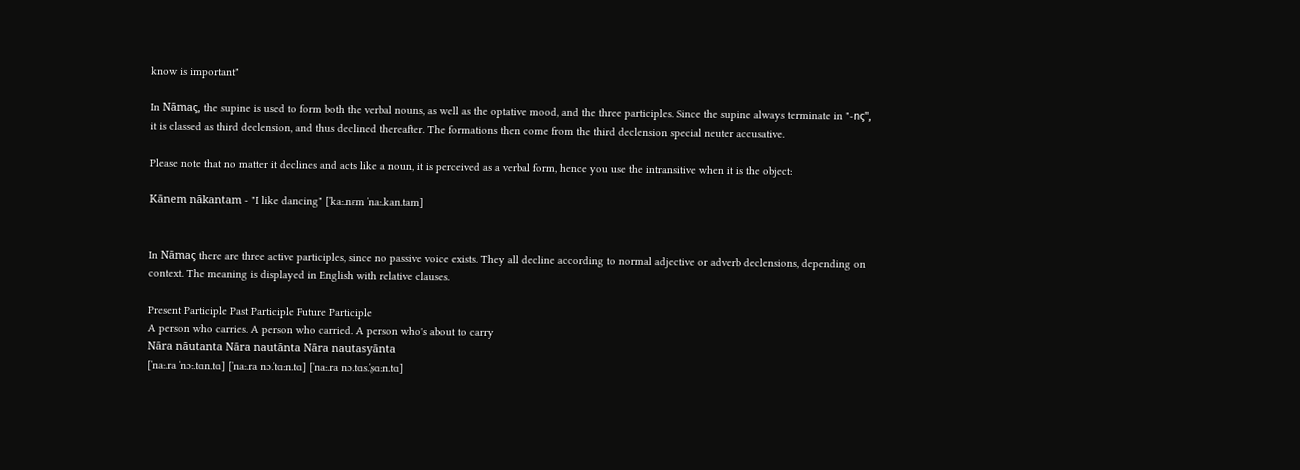know is important"

In Nāmaς, the supine is used to form both the verbal nouns, as well as the optative mood, and the three participles. Since the supine always terminate in "-nς", it is classed as third declension, and thus declined thereafter. The formations then come from the third declension special neuter accusative.

Please note that no matter it declines and acts like a noun, it is perceived as a verbal form, hence you use the intransitive when it is the object:

Kānem nākantam - "I like dancing" [ˈkaː.nɛm ˈnaː.kan.tam]


In Nāmaς there are three active participles, since no passive voice exists. They all decline according to normal adjective or adverb declensions, depending on context. The meaning is displayed in English with relative clauses.

Present Participle Past Participle Future Participle
A person who carries. A person who carried. A person who's about to carry
Nāra nāutanta Nāra nautānta Nāra nautasyānta
[ˈnaː.ra ˈnɔː.tɑn.tɑ] [ˈnaː.ra nɔ.ˈtɑːn.tɑ] [ˈnaː.ra nɔ.tɑs.ˈʂɑːn.tɑ]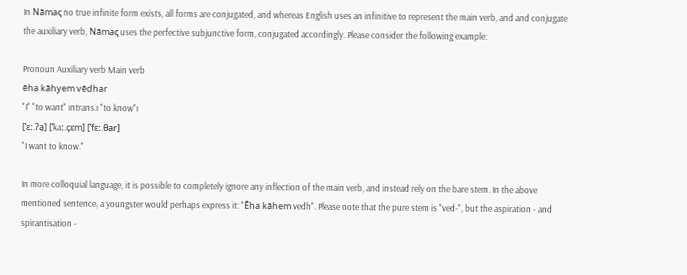In Nāmaς no true infinite form exists, all forms are conjugated, and whereas English uses an infinitive to represent the main verb, and and conjugate the auxiliary verb, Nāmaς uses the perfective subjunctive form, conjugated accordingly. Please consider the following example:

Pronoun Auxiliary verb Main verb
ēha kāhyem vēdhar
"I" "to want" ıntrans.ı "to know"ı
[ˈɛː.ʔa̤] [ˈkaː.çɛm] [ˈfɛː.θar]
"I want to know."

In more colloquial language, it is possible to completely ignore any inflection of the main verb, and instead rely on the bare stem. In the above mentioned sentence, a youngster would perhaps express it: "Ēha kāhem vedh". Please note that the pure stem is "ved-", but the aspiration - and spirantisation -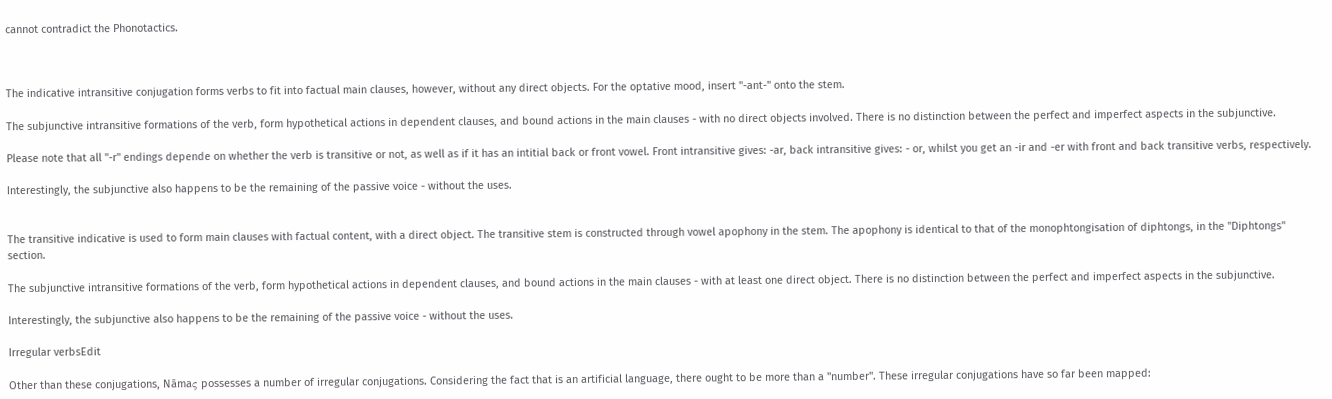cannot contradict the Phonotactics.



The indicative intransitive conjugation forms verbs to fit into factual main clauses, however, without any direct objects. For the optative mood, insert "-ant-" onto the stem.

The subjunctive intransitive formations of the verb, form hypothetical actions in dependent clauses, and bound actions in the main clauses - with no direct objects involved. There is no distinction between the perfect and imperfect aspects in the subjunctive.

Please note that all "-r" endings depende on whether the verb is transitive or not, as well as if it has an intitial back or front vowel. Front intransitive gives: -ar, back intransitive gives: - or, whilst you get an -ir and -er with front and back transitive verbs, respectively.

Interestingly, the subjunctive also happens to be the remaining of the passive voice - without the uses.


The transitive indicative is used to form main clauses with factual content, with a direct object. The transitive stem is constructed through vowel apophony in the stem. The apophony is identical to that of the monophtongisation of diphtongs, in the "Diphtongs" section.

The subjunctive intransitive formations of the verb, form hypothetical actions in dependent clauses, and bound actions in the main clauses - with at least one direct object. There is no distinction between the perfect and imperfect aspects in the subjunctive.

Interestingly, the subjunctive also happens to be the remaining of the passive voice - without the uses.

Irregular verbsEdit

Other than these conjugations, Nāmaς possesses a number of irregular conjugations. Considering the fact that is an artificial language, there ought to be more than a "number". These irregular conjugations have so far been mapped: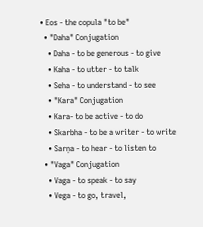• Eos - the copula "to be"
  • "Daha" Conjugation
    • Daha - to be generous - to give
    • Kaha - to utter - to talk
    • Seha - to understand - to see
    • "Kara" Conjugation
    • Kara- to be active - to do
    • Skarbha - to be a writer - to write
    • Sarṇa - to hear - to listen to
  • "Vaga" Conjugation
    • Vaga - to speak - to say
    • Vega - to go, travel,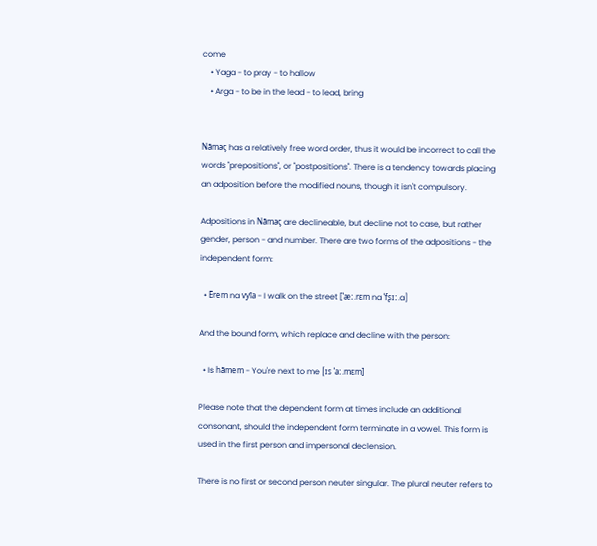come
    • Yaga - to pray - to hallow
    • Arga - to be in the lead - to lead, bring


Nāmaς has a relatively free word order, thus it would be incorrect to call the words "prepositions", or "postpositions". There is a tendency towards placing an adposition before the modified nouns, though it isn't compulsory.

Adpositions in Nāmaς are declineable, but decline not to case, but rather gender, person - and number. There are two forms of the adpositions - the independent form:

  • Ērem na vyīa - I walk on the street [ˈæː.rɛm na ˈfʂɪː.a]

And the bound form, which replace and decline with the person:

  • Is hāmem - You're next to me [ɪs ˈa̤ː.mɛm]

Please note that the dependent form at times include an additional consonant, should the independent form terminate in a vowel. This form is used in the first person and impersonal declension.

There is no first or second person neuter singular. The plural neuter refers to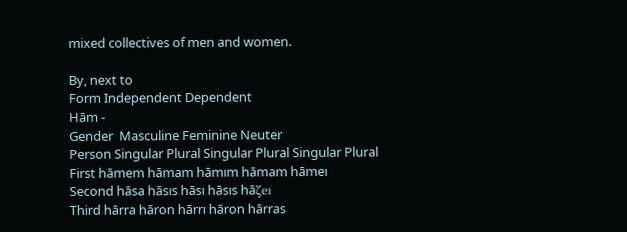mixed collectives of men and women.

By, next to
Form Independent Dependent
Hām -
Gender  Masculine Feminine Neuter
Person Singular Plural Singular Plural Singular Plural
First hāmem hāmam hāmım hāmam hāmeı
Second hāsa hāsıs hāsı hāsıs hāζeı
Third hārra hāron hārrı hāron hārras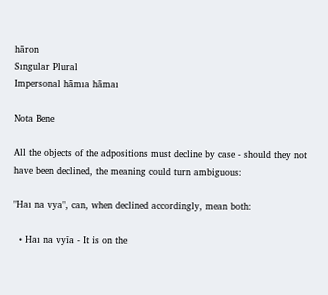hāron
Sıngular Plural
Impersonal hāmıa hāmaı

Nota Bene

All the objects of the adpositions must decline by case - should they not have been declined, the meaning could turn ambiguous:

"Haı na vya", can, when declined accordingly, mean both:

  • Haı na vyīa - It is on the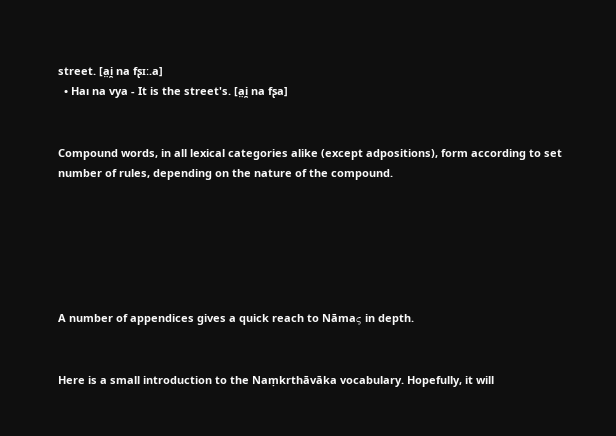street. [a̤i̯ na fʂɪː.a]
  • Haı na vya - It is the street's. [a̤i̯ na fʂa]


Compound words, in all lexical categories alike (except adpositions), form according to set number of rules, depending on the nature of the compound.






A number of appendices gives a quick reach to Nāmaς in depth.


Here is a small introduction to the Naṃkrthāvāka vocabulary. Hopefully, it will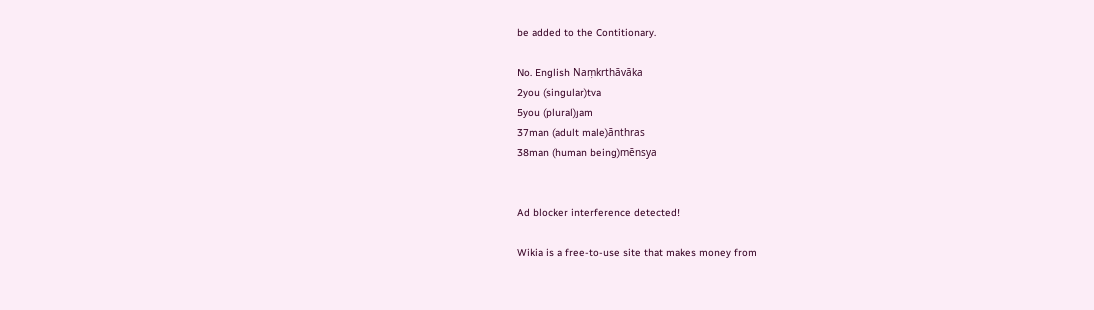be added to the Contitionary.

No. English Naṃkrthāvāka
2you (singular)tva
5you (plural)ȷam
37man (adult male)ānthras
38man (human being)mēnsya


Ad blocker interference detected!

Wikia is a free-to-use site that makes money from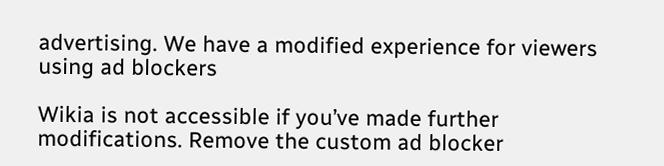advertising. We have a modified experience for viewers using ad blockers

Wikia is not accessible if you’ve made further modifications. Remove the custom ad blocker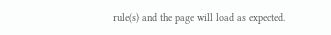rule(s) and the page will load as expected.